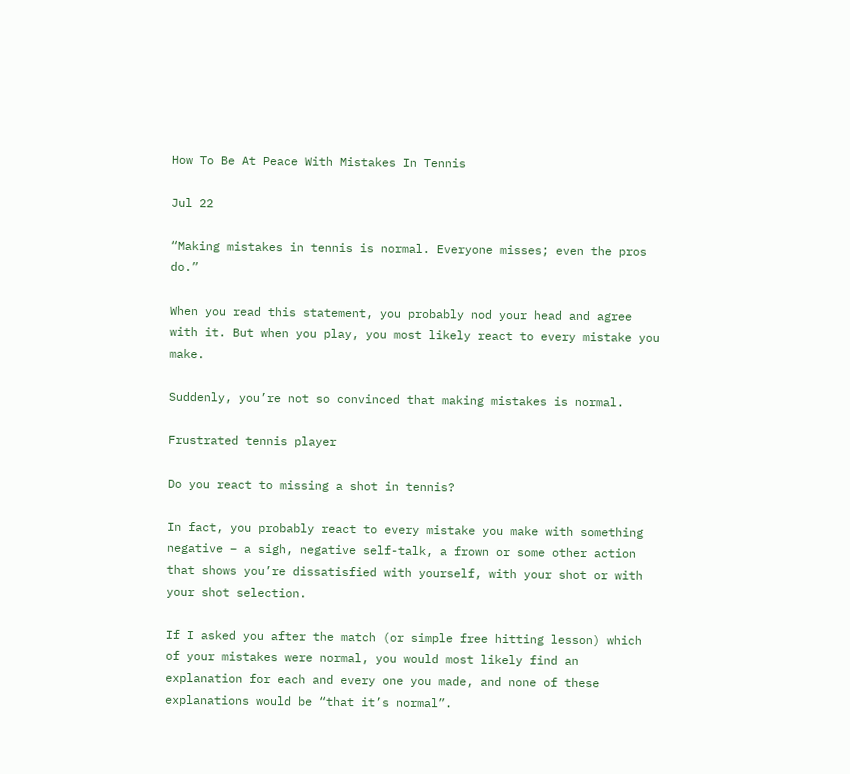How To Be At Peace With Mistakes In Tennis

Jul 22

“Making mistakes in tennis is normal. Everyone misses; even the pros do.”

When you read this statement, you probably nod your head and agree with it. But when you play, you most likely react to every mistake you make.

Suddenly, you’re not so convinced that making mistakes is normal.

Frustrated tennis player

Do you react to missing a shot in tennis?

In fact, you probably react to every mistake you make with something negative – a sigh, negative self-talk, a frown or some other action that shows you’re dissatisfied with yourself, with your shot or with your shot selection.

If I asked you after the match (or simple free hitting lesson) which of your mistakes were normal, you would most likely find an explanation for each and every one you made, and none of these explanations would be “that it’s normal”.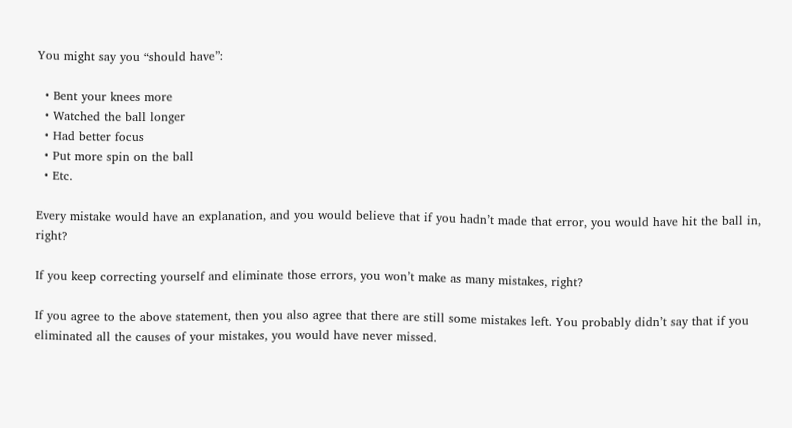You might say you “should have”:

  • Bent your knees more
  • Watched the ball longer
  • Had better focus
  • Put more spin on the ball
  • Etc.

Every mistake would have an explanation, and you would believe that if you hadn’t made that error, you would have hit the ball in, right?

If you keep correcting yourself and eliminate those errors, you won’t make as many mistakes, right?

If you agree to the above statement, then you also agree that there are still some mistakes left. You probably didn’t say that if you eliminated all the causes of your mistakes, you would have never missed.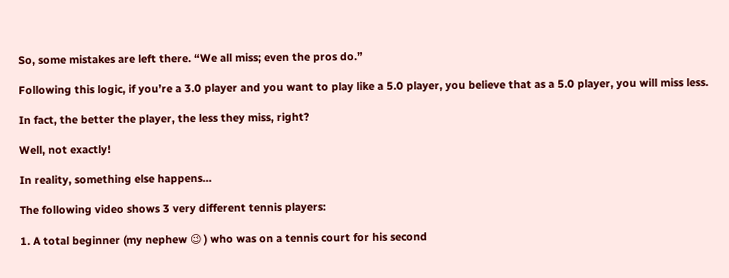So, some mistakes are left there. “We all miss; even the pros do.”

Following this logic, if you’re a 3.0 player and you want to play like a 5.0 player, you believe that as a 5.0 player, you will miss less.

In fact, the better the player, the less they miss, right?

Well, not exactly!

In reality, something else happens…

The following video shows 3 very different tennis players:

1. A total beginner (my nephew 😉 ) who was on a tennis court for his second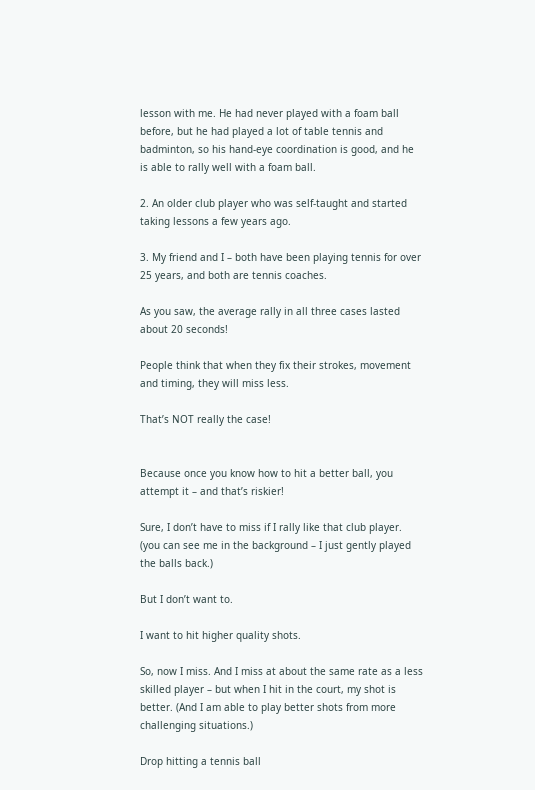lesson with me. He had never played with a foam ball before, but he had played a lot of table tennis and badminton, so his hand-eye coordination is good, and he is able to rally well with a foam ball.

2. An older club player who was self-taught and started taking lessons a few years ago.

3. My friend and I – both have been playing tennis for over 25 years, and both are tennis coaches.

As you saw, the average rally in all three cases lasted about 20 seconds!

People think that when they fix their strokes, movement and timing, they will miss less.

That’s NOT really the case!


Because once you know how to hit a better ball, you attempt it – and that’s riskier!

Sure, I don’t have to miss if I rally like that club player. (you can see me in the background – I just gently played the balls back.)

But I don’t want to.

I want to hit higher quality shots.

So, now I miss. And I miss at about the same rate as a less skilled player – but when I hit in the court, my shot is better. (And I am able to play better shots from more challenging situations.)

Drop hitting a tennis ball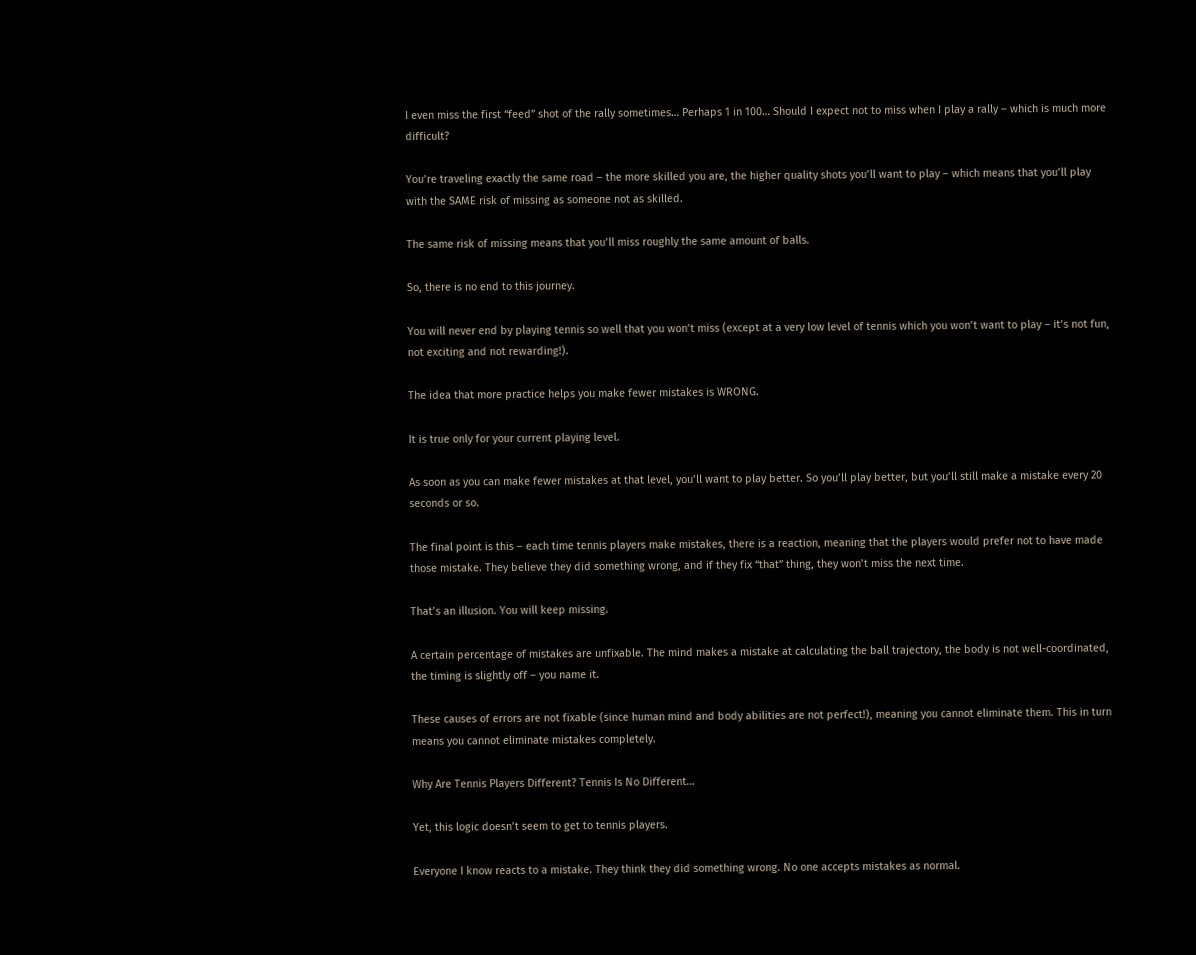I even miss the first “feed” shot of the rally sometimes… Perhaps 1 in 100… Should I expect not to miss when I play a rally – which is much more difficult?

You’re traveling exactly the same road – the more skilled you are, the higher quality shots you’ll want to play – which means that you’ll play with the SAME risk of missing as someone not as skilled.

The same risk of missing means that you’ll miss roughly the same amount of balls.

So, there is no end to this journey.

You will never end by playing tennis so well that you won’t miss (except at a very low level of tennis which you won’t want to play – it’s not fun, not exciting and not rewarding!).

The idea that more practice helps you make fewer mistakes is WRONG.

It is true only for your current playing level.

As soon as you can make fewer mistakes at that level, you’ll want to play better. So you’ll play better, but you’ll still make a mistake every 20 seconds or so.

The final point is this – each time tennis players make mistakes, there is a reaction, meaning that the players would prefer not to have made those mistake. They believe they did something wrong, and if they fix “that” thing, they won’t miss the next time.

That’s an illusion. You will keep missing.

A certain percentage of mistakes are unfixable. The mind makes a mistake at calculating the ball trajectory, the body is not well-coordinated, the timing is slightly off – you name it.

These causes of errors are not fixable (since human mind and body abilities are not perfect!), meaning you cannot eliminate them. This in turn means you cannot eliminate mistakes completely.

Why Are Tennis Players Different? Tennis Is No Different…

Yet, this logic doesn’t seem to get to tennis players.

Everyone I know reacts to a mistake. They think they did something wrong. No one accepts mistakes as normal.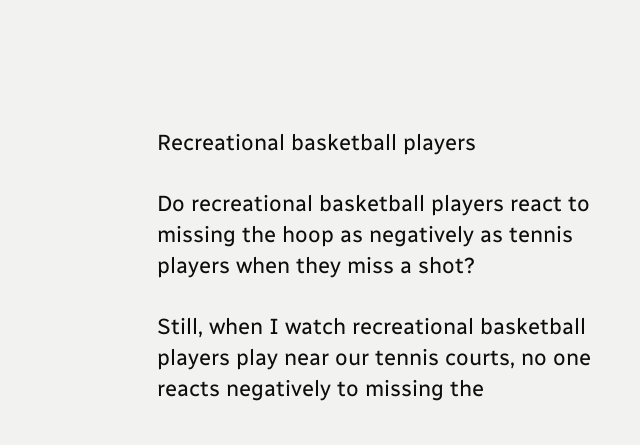Recreational basketball players

Do recreational basketball players react to missing the hoop as negatively as tennis players when they miss a shot?

Still, when I watch recreational basketball players play near our tennis courts, no one reacts negatively to missing the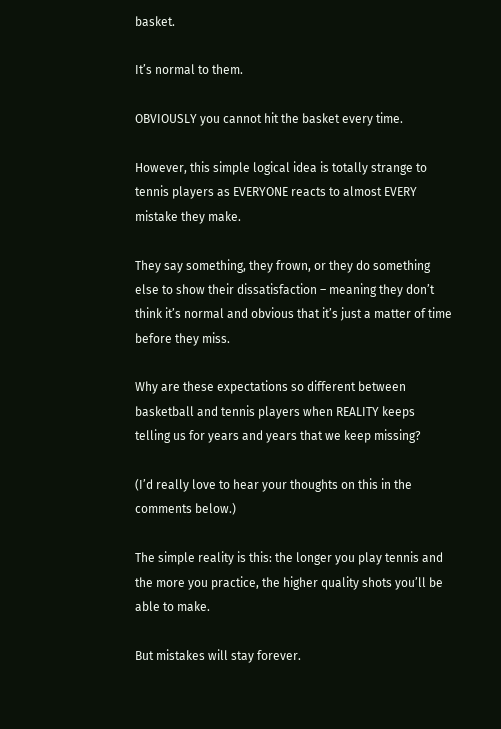basket.

It’s normal to them.

OBVIOUSLY you cannot hit the basket every time.

However, this simple logical idea is totally strange to tennis players as EVERYONE reacts to almost EVERY mistake they make.

They say something, they frown, or they do something else to show their dissatisfaction – meaning they don’t think it’s normal and obvious that it’s just a matter of time before they miss.

Why are these expectations so different between basketball and tennis players when REALITY keeps telling us for years and years that we keep missing?

(I’d really love to hear your thoughts on this in the comments below.)

The simple reality is this: the longer you play tennis and the more you practice, the higher quality shots you’ll be able to make.

But mistakes will stay forever.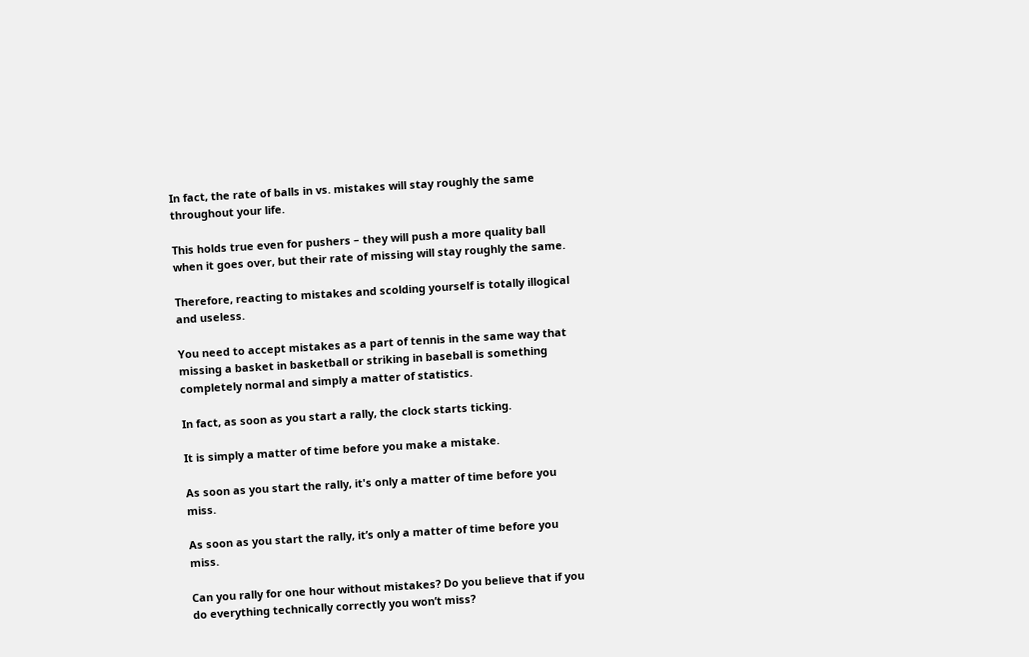In fact, the rate of balls in vs. mistakes will stay roughly the same throughout your life.

This holds true even for pushers – they will push a more quality ball when it goes over, but their rate of missing will stay roughly the same.

Therefore, reacting to mistakes and scolding yourself is totally illogical and useless.

You need to accept mistakes as a part of tennis in the same way that missing a basket in basketball or striking in baseball is something completely normal and simply a matter of statistics.

In fact, as soon as you start a rally, the clock starts ticking.

It is simply a matter of time before you make a mistake.

As soon as you start the rally, it's only a matter of time before you miss.

As soon as you start the rally, it’s only a matter of time before you miss.

Can you rally for one hour without mistakes? Do you believe that if you do everything technically correctly you won’t miss?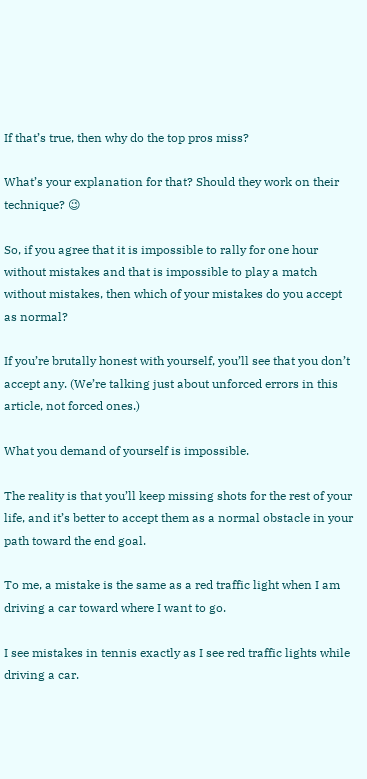If that’s true, then why do the top pros miss?

What’s your explanation for that? Should they work on their technique? 😉

So, if you agree that it is impossible to rally for one hour without mistakes and that is impossible to play a match without mistakes, then which of your mistakes do you accept as normal?

If you’re brutally honest with yourself, you’ll see that you don’t accept any. (We’re talking just about unforced errors in this article, not forced ones.)

What you demand of yourself is impossible.

The reality is that you’ll keep missing shots for the rest of your life, and it’s better to accept them as a normal obstacle in your path toward the end goal.

To me, a mistake is the same as a red traffic light when I am driving a car toward where I want to go.

I see mistakes in tennis exactly as I see red traffic lights while driving a car.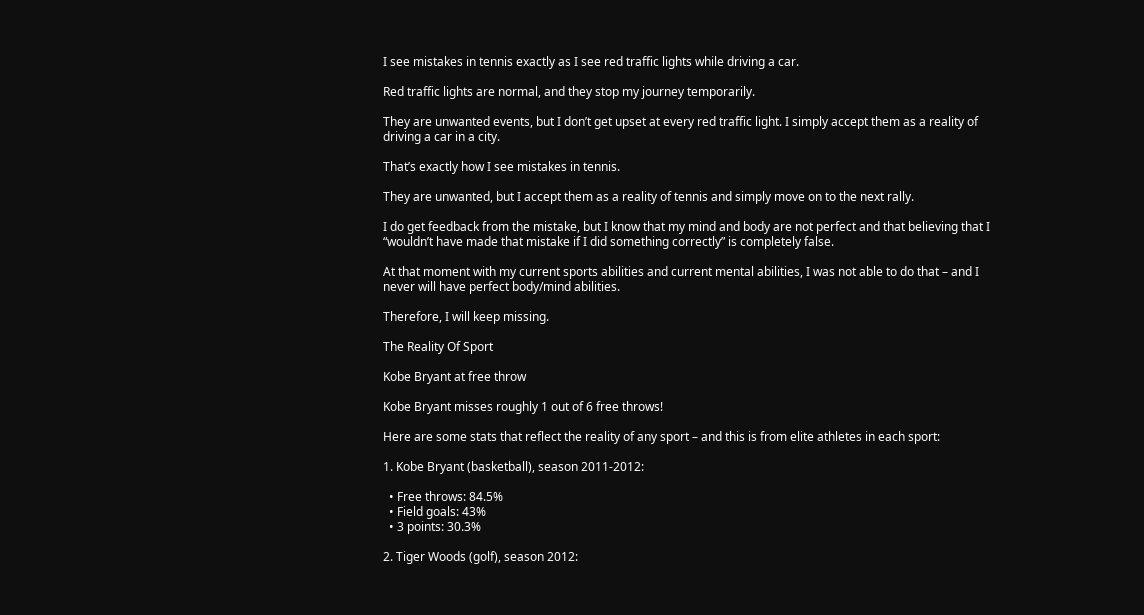I see mistakes in tennis exactly as I see red traffic lights while driving a car.

Red traffic lights are normal, and they stop my journey temporarily.

They are unwanted events, but I don’t get upset at every red traffic light. I simply accept them as a reality of driving a car in a city.

That’s exactly how I see mistakes in tennis.

They are unwanted, but I accept them as a reality of tennis and simply move on to the next rally.

I do get feedback from the mistake, but I know that my mind and body are not perfect and that believing that I “wouldn’t have made that mistake if I did something correctly” is completely false.

At that moment with my current sports abilities and current mental abilities, I was not able to do that – and I never will have perfect body/mind abilities.

Therefore, I will keep missing.

The Reality Of Sport

Kobe Bryant at free throw

Kobe Bryant misses roughly 1 out of 6 free throws!

Here are some stats that reflect the reality of any sport – and this is from elite athletes in each sport:

1. Kobe Bryant (basketball), season 2011-2012:

  • Free throws: 84.5%
  • Field goals: 43%
  • 3 points: 30.3%

2. Tiger Woods (golf), season 2012: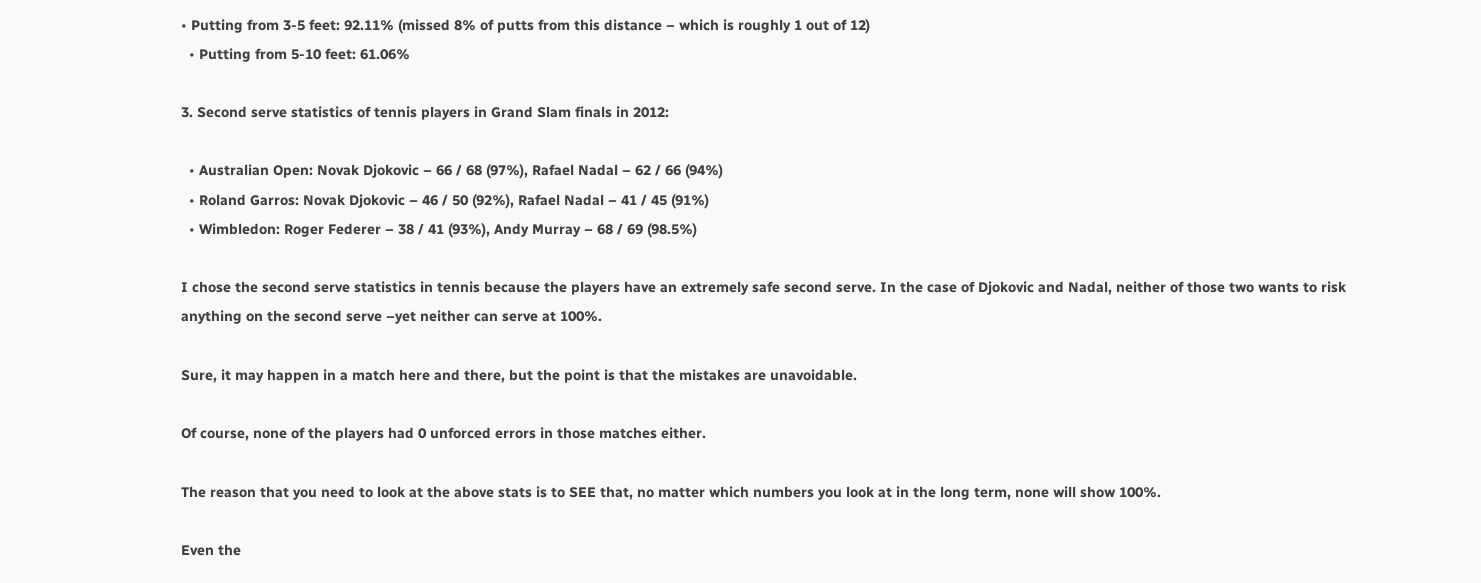• Putting from 3-5 feet: 92.11% (missed 8% of putts from this distance – which is roughly 1 out of 12)
  • Putting from 5-10 feet: 61.06%

3. Second serve statistics of tennis players in Grand Slam finals in 2012:

  • Australian Open: Novak Djokovic – 66 / 68 (97%), Rafael Nadal – 62 / 66 (94%)
  • Roland Garros: Novak Djokovic – 46 / 50 (92%), Rafael Nadal – 41 / 45 (91%)
  • Wimbledon: Roger Federer – 38 / 41 (93%), Andy Murray – 68 / 69 (98.5%)

I chose the second serve statistics in tennis because the players have an extremely safe second serve. In the case of Djokovic and Nadal, neither of those two wants to risk anything on the second serve –yet neither can serve at 100%.

Sure, it may happen in a match here and there, but the point is that the mistakes are unavoidable.

Of course, none of the players had 0 unforced errors in those matches either.

The reason that you need to look at the above stats is to SEE that, no matter which numbers you look at in the long term, none will show 100%.

Even the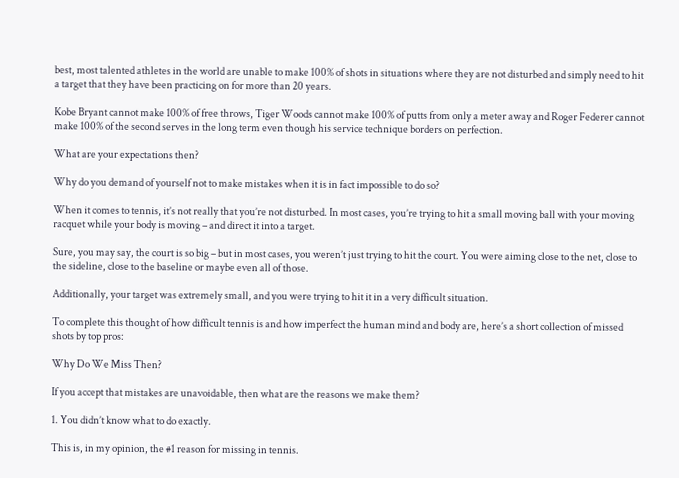best, most talented athletes in the world are unable to make 100% of shots in situations where they are not disturbed and simply need to hit a target that they have been practicing on for more than 20 years.

Kobe Bryant cannot make 100% of free throws, Tiger Woods cannot make 100% of putts from only a meter away and Roger Federer cannot make 100% of the second serves in the long term even though his service technique borders on perfection.

What are your expectations then?

Why do you demand of yourself not to make mistakes when it is in fact impossible to do so?

When it comes to tennis, it’s not really that you’re not disturbed. In most cases, you’re trying to hit a small moving ball with your moving racquet while your body is moving – and direct it into a target.

Sure, you may say, the court is so big – but in most cases, you weren’t just trying to hit the court. You were aiming close to the net, close to the sideline, close to the baseline or maybe even all of those.

Additionally, your target was extremely small, and you were trying to hit it in a very difficult situation.

To complete this thought of how difficult tennis is and how imperfect the human mind and body are, here’s a short collection of missed shots by top pros:

Why Do We Miss Then?

If you accept that mistakes are unavoidable, then what are the reasons we make them?

1. You didn’t know what to do exactly.

This is, in my opinion, the #1 reason for missing in tennis.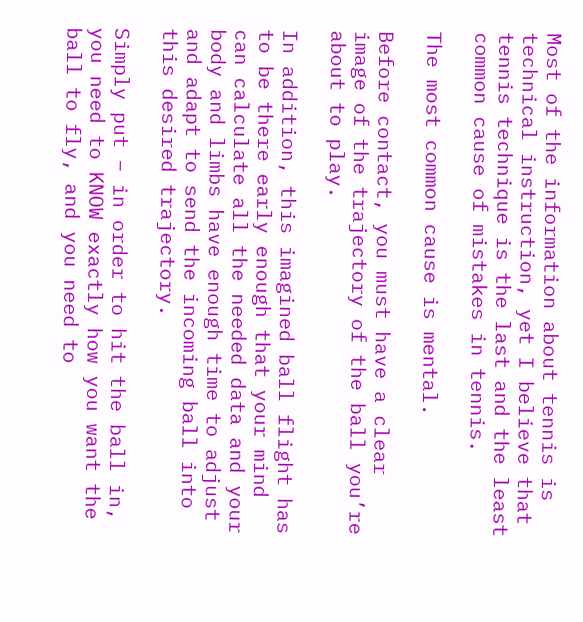Most of the information about tennis is technical instruction, yet I believe that tennis technique is the last and the least common cause of mistakes in tennis.

The most common cause is mental.

Before contact, you must have a clear image of the trajectory of the ball you’re about to play.

In addition, this imagined ball flight has to be there early enough that your mind can calculate all the needed data and your body and limbs have enough time to adjust and adapt to send the incoming ball into this desired trajectory.

Simply put – in order to hit the ball in, you need to KNOW exactly how you want the ball to fly, and you need to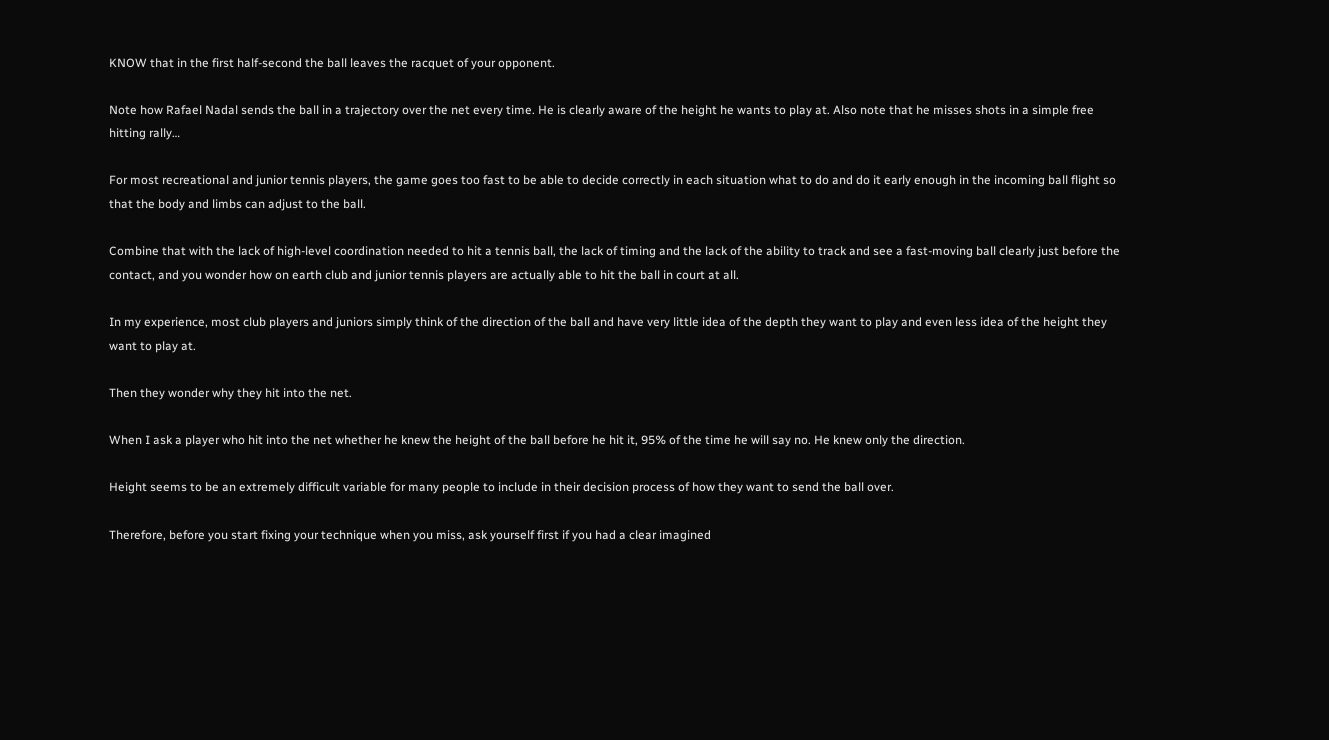KNOW that in the first half-second the ball leaves the racquet of your opponent.

Note how Rafael Nadal sends the ball in a trajectory over the net every time. He is clearly aware of the height he wants to play at. Also note that he misses shots in a simple free hitting rally…

For most recreational and junior tennis players, the game goes too fast to be able to decide correctly in each situation what to do and do it early enough in the incoming ball flight so that the body and limbs can adjust to the ball.

Combine that with the lack of high-level coordination needed to hit a tennis ball, the lack of timing and the lack of the ability to track and see a fast-moving ball clearly just before the contact, and you wonder how on earth club and junior tennis players are actually able to hit the ball in court at all.

In my experience, most club players and juniors simply think of the direction of the ball and have very little idea of the depth they want to play and even less idea of the height they want to play at.

Then they wonder why they hit into the net.

When I ask a player who hit into the net whether he knew the height of the ball before he hit it, 95% of the time he will say no. He knew only the direction.

Height seems to be an extremely difficult variable for many people to include in their decision process of how they want to send the ball over.

Therefore, before you start fixing your technique when you miss, ask yourself first if you had a clear imagined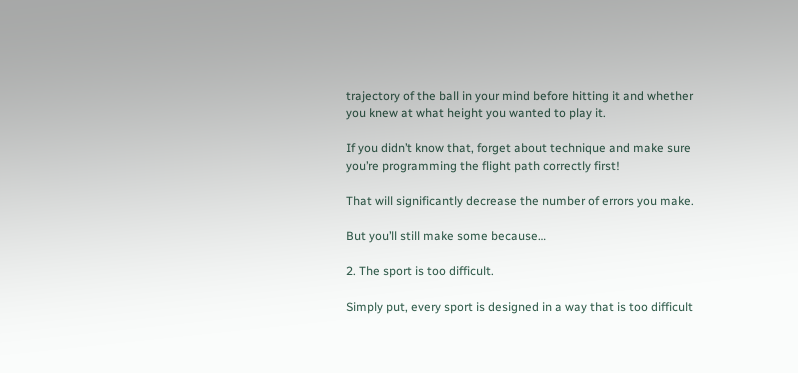trajectory of the ball in your mind before hitting it and whether you knew at what height you wanted to play it.

If you didn’t know that, forget about technique and make sure you’re programming the flight path correctly first!

That will significantly decrease the number of errors you make.

But you’ll still make some because…

2. The sport is too difficult.

Simply put, every sport is designed in a way that is too difficult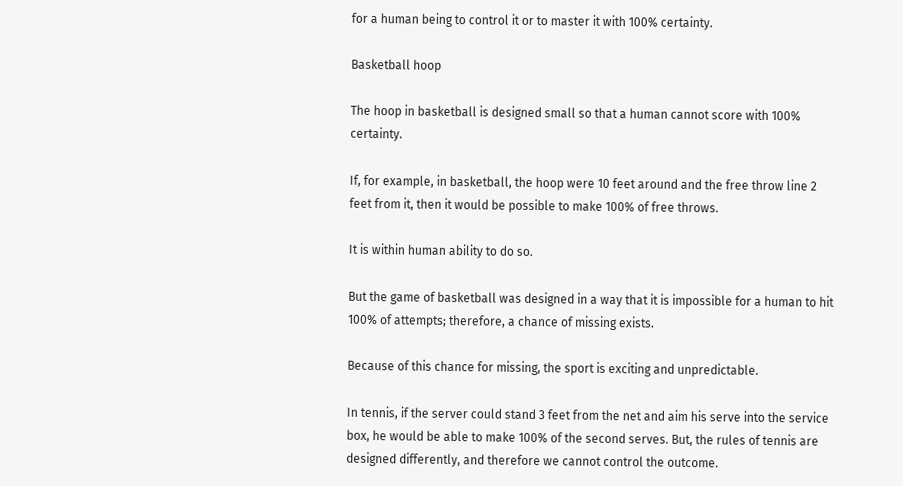for a human being to control it or to master it with 100% certainty.

Basketball hoop

The hoop in basketball is designed small so that a human cannot score with 100% certainty.

If, for example, in basketball, the hoop were 10 feet around and the free throw line 2 feet from it, then it would be possible to make 100% of free throws.

It is within human ability to do so.

But the game of basketball was designed in a way that it is impossible for a human to hit 100% of attempts; therefore, a chance of missing exists.

Because of this chance for missing, the sport is exciting and unpredictable.

In tennis, if the server could stand 3 feet from the net and aim his serve into the service box, he would be able to make 100% of the second serves. But, the rules of tennis are designed differently, and therefore we cannot control the outcome.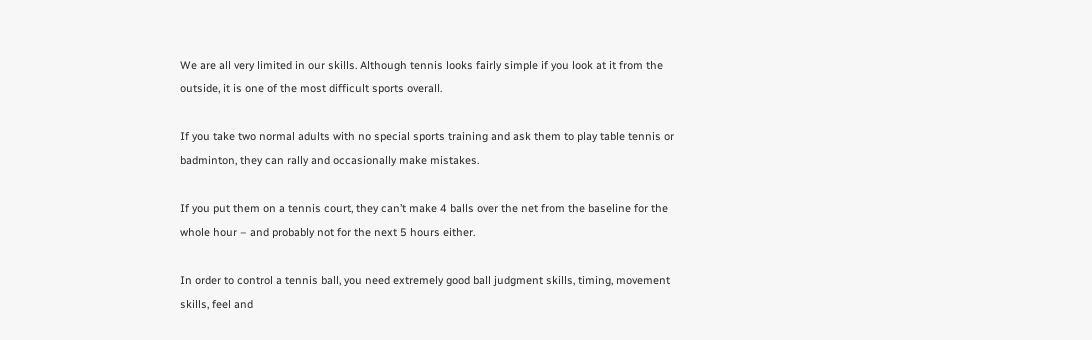We are all very limited in our skills. Although tennis looks fairly simple if you look at it from the outside, it is one of the most difficult sports overall.

If you take two normal adults with no special sports training and ask them to play table tennis or badminton, they can rally and occasionally make mistakes.

If you put them on a tennis court, they can’t make 4 balls over the net from the baseline for the whole hour – and probably not for the next 5 hours either.

In order to control a tennis ball, you need extremely good ball judgment skills, timing, movement skills, feel and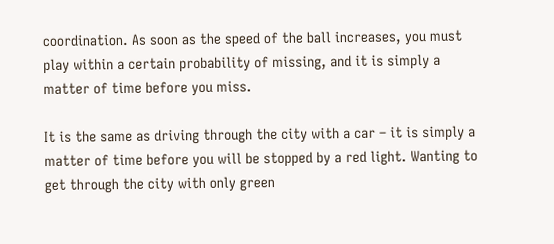coordination. As soon as the speed of the ball increases, you must play within a certain probability of missing, and it is simply a matter of time before you miss.

It is the same as driving through the city with a car – it is simply a matter of time before you will be stopped by a red light. Wanting to get through the city with only green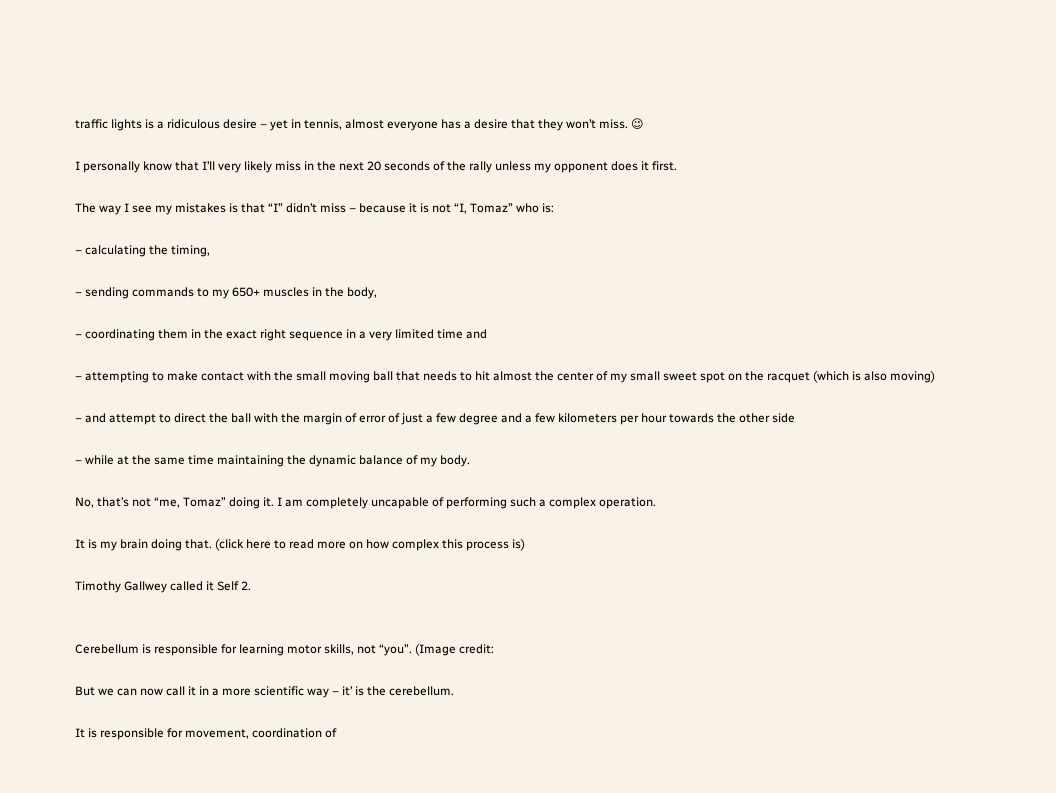traffic lights is a ridiculous desire – yet in tennis, almost everyone has a desire that they won’t miss. 😉

I personally know that I’ll very likely miss in the next 20 seconds of the rally unless my opponent does it first.

The way I see my mistakes is that “I” didn’t miss – because it is not “I, Tomaz” who is:

– calculating the timing,

– sending commands to my 650+ muscles in the body,

– coordinating them in the exact right sequence in a very limited time and

– attempting to make contact with the small moving ball that needs to hit almost the center of my small sweet spot on the racquet (which is also moving)

– and attempt to direct the ball with the margin of error of just a few degree and a few kilometers per hour towards the other side

– while at the same time maintaining the dynamic balance of my body.

No, that’s not “me, Tomaz” doing it. I am completely uncapable of performing such a complex operation.

It is my brain doing that. (click here to read more on how complex this process is)

Timothy Gallwey called it Self 2.


Cerebellum is responsible for learning motor skills, not “you”. (Image credit:

But we can now call it in a more scientific way – it’ is the cerebellum.

It is responsible for movement, coordination of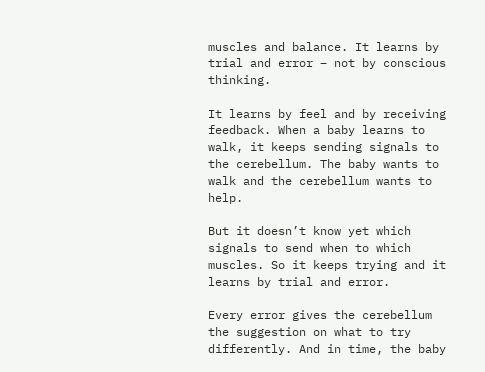muscles and balance. It learns by trial and error – not by conscious thinking.

It learns by feel and by receiving feedback. When a baby learns to walk, it keeps sending signals to the cerebellum. The baby wants to walk and the cerebellum wants to help.

But it doesn’t know yet which signals to send when to which muscles. So it keeps trying and it learns by trial and error.

Every error gives the cerebellum the suggestion on what to try differently. And in time, the baby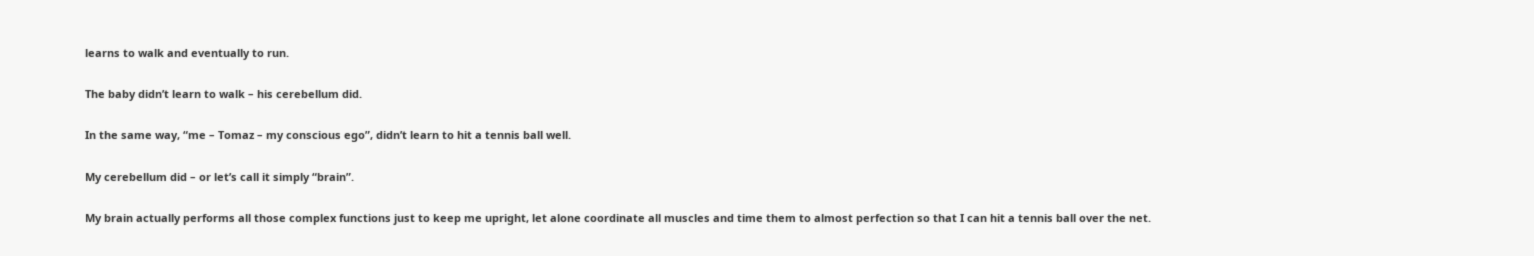learns to walk and eventually to run.

The baby didn’t learn to walk – his cerebellum did.

In the same way, “me – Tomaz – my conscious ego”, didn’t learn to hit a tennis ball well.

My cerebellum did – or let’s call it simply “brain”.

My brain actually performs all those complex functions just to keep me upright, let alone coordinate all muscles and time them to almost perfection so that I can hit a tennis ball over the net.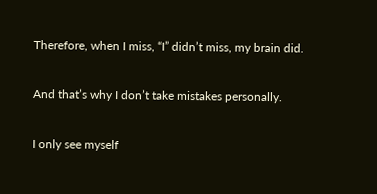Therefore, when I miss, “I” didn’t miss, my brain did.

And that’s why I don’t take mistakes personally.

I only see myself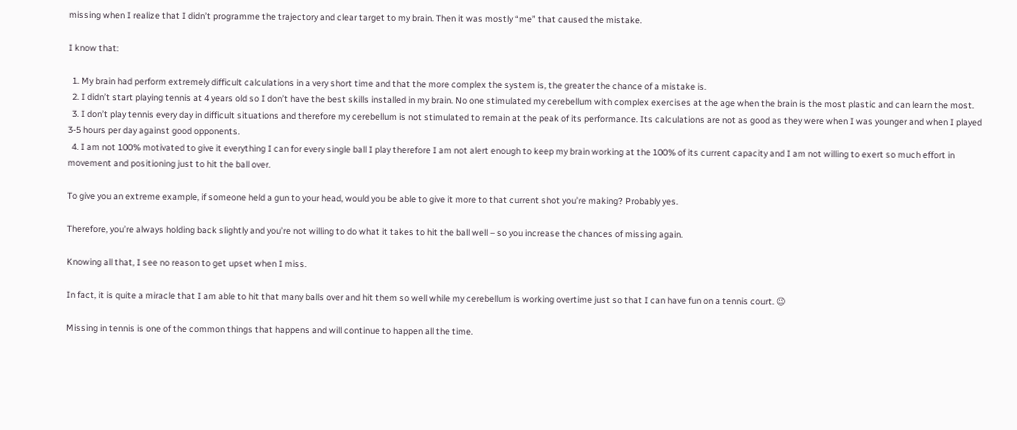missing when I realize that I didn’t programme the trajectory and clear target to my brain. Then it was mostly “me” that caused the mistake.

I know that:

  1. My brain had perform extremely difficult calculations in a very short time and that the more complex the system is, the greater the chance of a mistake is.
  2. I didn’t start playing tennis at 4 years old so I don’t have the best skills installed in my brain. No one stimulated my cerebellum with complex exercises at the age when the brain is the most plastic and can learn the most.
  3. I don’t play tennis every day in difficult situations and therefore my cerebellum is not stimulated to remain at the peak of its performance. Its calculations are not as good as they were when I was younger and when I played 3-5 hours per day against good opponents.
  4. I am not 100% motivated to give it everything I can for every single ball I play therefore I am not alert enough to keep my brain working at the 100% of its current capacity and I am not willing to exert so much effort in movement and positioning just to hit the ball over.

To give you an extreme example, if someone held a gun to your head, would you be able to give it more to that current shot you’re making? Probably yes.

Therefore, you’re always holding back slightly and you’re not willing to do what it takes to hit the ball well – so you increase the chances of missing again.

Knowing all that, I see no reason to get upset when I miss.

In fact, it is quite a miracle that I am able to hit that many balls over and hit them so well while my cerebellum is working overtime just so that I can have fun on a tennis court. 😉

Missing in tennis is one of the common things that happens and will continue to happen all the time.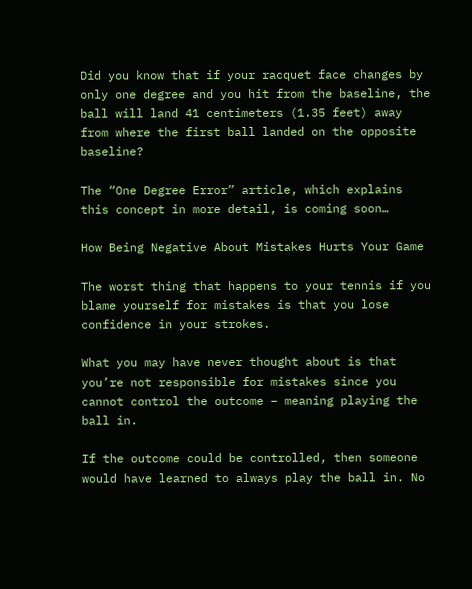Did you know that if your racquet face changes by only one degree and you hit from the baseline, the ball will land 41 centimeters (1.35 feet) away from where the first ball landed on the opposite baseline?

The “One Degree Error” article, which explains this concept in more detail, is coming soon…

How Being Negative About Mistakes Hurts Your Game

The worst thing that happens to your tennis if you blame yourself for mistakes is that you lose confidence in your strokes.

What you may have never thought about is that you’re not responsible for mistakes since you cannot control the outcome – meaning playing the ball in.

If the outcome could be controlled, then someone would have learned to always play the ball in. No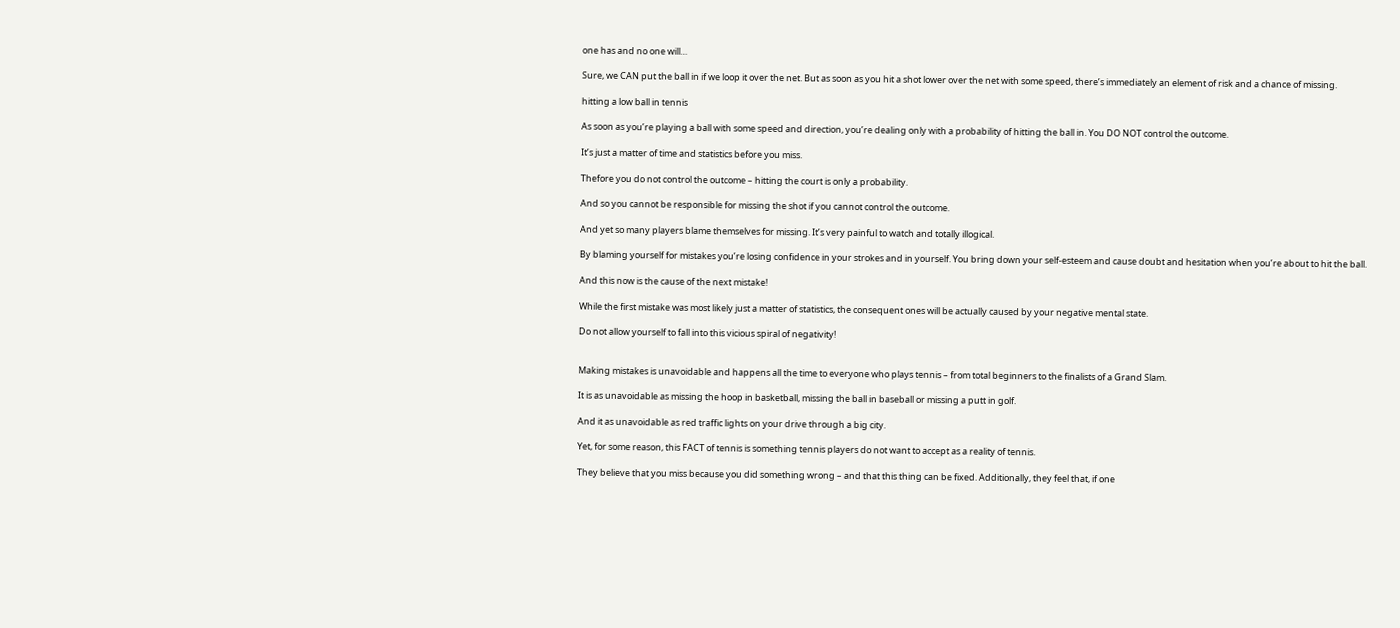one has and no one will…

Sure, we CAN put the ball in if we loop it over the net. But as soon as you hit a shot lower over the net with some speed, there’s immediately an element of risk and a chance of missing.

hitting a low ball in tennis

As soon as you’re playing a ball with some speed and direction, you’re dealing only with a probability of hitting the ball in. You DO NOT control the outcome.

It’s just a matter of time and statistics before you miss.

Thefore you do not control the outcome – hitting the court is only a probability.

And so you cannot be responsible for missing the shot if you cannot control the outcome.

And yet so many players blame themselves for missing. It’s very painful to watch and totally illogical.

By blaming yourself for mistakes you’re losing confidence in your strokes and in yourself. You bring down your self-esteem and cause doubt and hesitation when you’re about to hit the ball.

And this now is the cause of the next mistake!

While the first mistake was most likely just a matter of statistics, the consequent ones will be actually caused by your negative mental state.

Do not allow yourself to fall into this vicious spiral of negativity!


Making mistakes is unavoidable and happens all the time to everyone who plays tennis – from total beginners to the finalists of a Grand Slam.

It is as unavoidable as missing the hoop in basketball, missing the ball in baseball or missing a putt in golf.

And it as unavoidable as red traffic lights on your drive through a big city.

Yet, for some reason, this FACT of tennis is something tennis players do not want to accept as a reality of tennis.

They believe that you miss because you did something wrong – and that this thing can be fixed. Additionally, they feel that, if one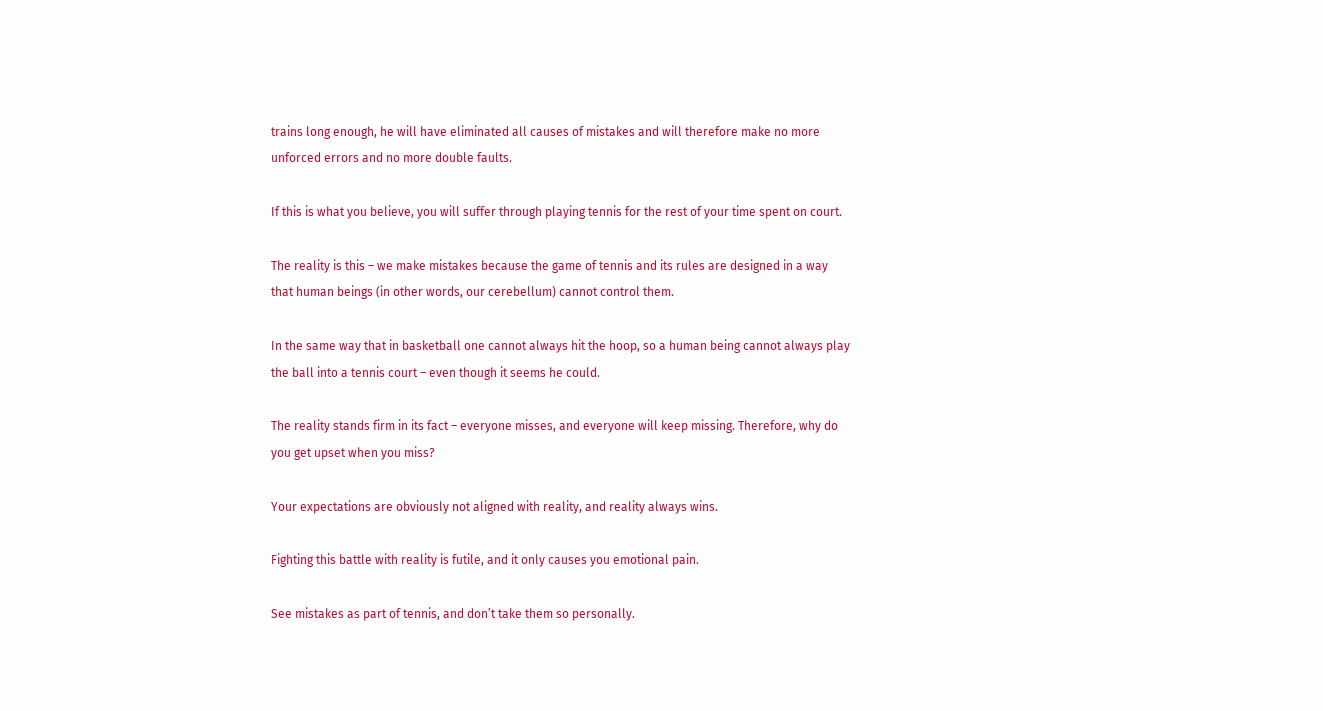trains long enough, he will have eliminated all causes of mistakes and will therefore make no more unforced errors and no more double faults.

If this is what you believe, you will suffer through playing tennis for the rest of your time spent on court.

The reality is this – we make mistakes because the game of tennis and its rules are designed in a way that human beings (in other words, our cerebellum) cannot control them.

In the same way that in basketball one cannot always hit the hoop, so a human being cannot always play the ball into a tennis court – even though it seems he could.

The reality stands firm in its fact – everyone misses, and everyone will keep missing. Therefore, why do you get upset when you miss?

Your expectations are obviously not aligned with reality, and reality always wins.

Fighting this battle with reality is futile, and it only causes you emotional pain.

See mistakes as part of tennis, and don’t take them so personally.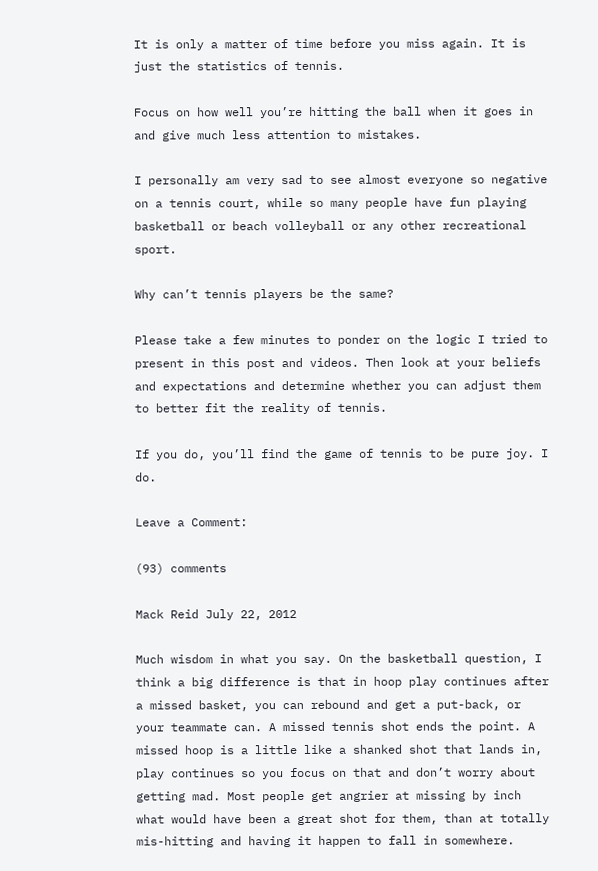It is only a matter of time before you miss again. It is just the statistics of tennis.

Focus on how well you’re hitting the ball when it goes in and give much less attention to mistakes.

I personally am very sad to see almost everyone so negative on a tennis court, while so many people have fun playing basketball or beach volleyball or any other recreational sport.

Why can’t tennis players be the same?

Please take a few minutes to ponder on the logic I tried to present in this post and videos. Then look at your beliefs and expectations and determine whether you can adjust them to better fit the reality of tennis.

If you do, you’ll find the game of tennis to be pure joy. I do.

Leave a Comment:

(93) comments

Mack Reid July 22, 2012

Much wisdom in what you say. On the basketball question, I think a big difference is that in hoop play continues after a missed basket, you can rebound and get a put-back, or your teammate can. A missed tennis shot ends the point. A missed hoop is a little like a shanked shot that lands in, play continues so you focus on that and don’t worry about getting mad. Most people get angrier at missing by inch what would have been a great shot for them, than at totally mis-hitting and having it happen to fall in somewhere.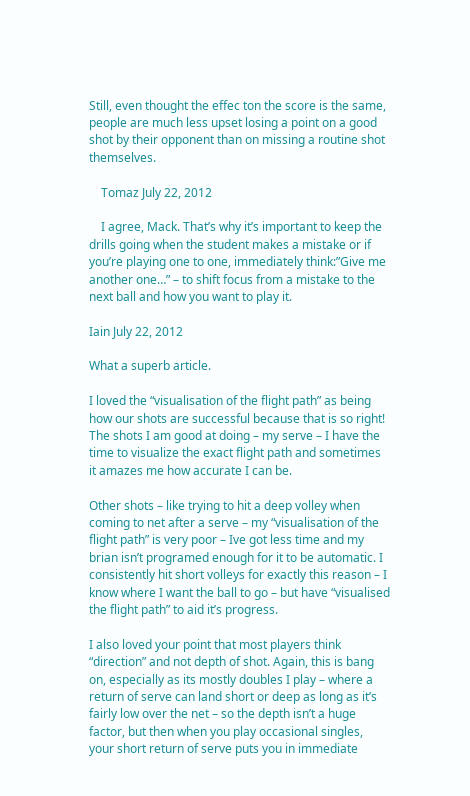Still, even thought the effec ton the score is the same, people are much less upset losing a point on a good shot by their opponent than on missing a routine shot themselves.

    Tomaz July 22, 2012

    I agree, Mack. That’s why it’s important to keep the drills going when the student makes a mistake or if you’re playing one to one, immediately think:”Give me another one…” – to shift focus from a mistake to the next ball and how you want to play it.

Iain July 22, 2012

What a superb article.

I loved the “visualisation of the flight path” as being how our shots are successful because that is so right! The shots I am good at doing – my serve – I have the time to visualize the exact flight path and sometimes it amazes me how accurate I can be.

Other shots – like trying to hit a deep volley when coming to net after a serve – my “visualisation of the flight path” is very poor – Ive got less time and my brian isn’t programed enough for it to be automatic. I consistently hit short volleys for exactly this reason – I know where I want the ball to go – but have “visualised the flight path” to aid it’s progress.

I also loved your point that most players think “direction” and not depth of shot. Again, this is bang on, especially as its mostly doubles I play – where a return of serve can land short or deep as long as it’s fairly low over the net – so the depth isn’t a huge factor, but then when you play occasional singles, your short return of serve puts you in immediate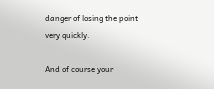danger of losing the point very quickly.

And of course your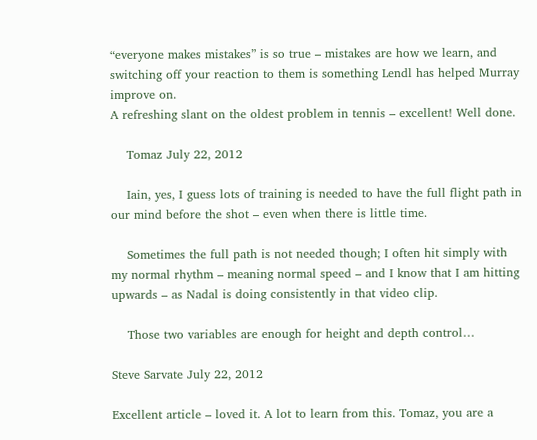“everyone makes mistakes” is so true – mistakes are how we learn, and switching off your reaction to them is something Lendl has helped Murray improve on.
A refreshing slant on the oldest problem in tennis – excellent! Well done.

    Tomaz July 22, 2012

    Iain, yes, I guess lots of training is needed to have the full flight path in our mind before the shot – even when there is little time.

    Sometimes the full path is not needed though; I often hit simply with my normal rhythm – meaning normal speed – and I know that I am hitting upwards – as Nadal is doing consistently in that video clip.

    Those two variables are enough for height and depth control…

Steve Sarvate July 22, 2012

Excellent article – loved it. A lot to learn from this. Tomaz, you are a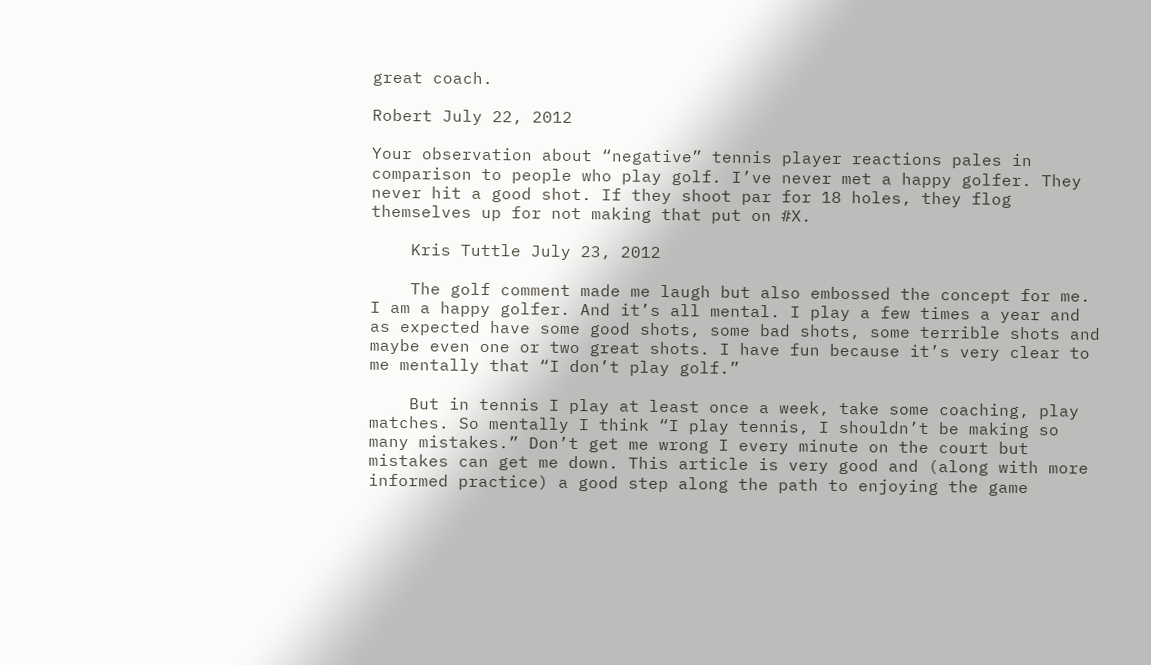great coach.

Robert July 22, 2012

Your observation about “negative” tennis player reactions pales in comparison to people who play golf. I’ve never met a happy golfer. They never hit a good shot. If they shoot par for 18 holes, they flog themselves up for not making that put on #X.

    Kris Tuttle July 23, 2012

    The golf comment made me laugh but also embossed the concept for me. I am a happy golfer. And it’s all mental. I play a few times a year and as expected have some good shots, some bad shots, some terrible shots and maybe even one or two great shots. I have fun because it’s very clear to me mentally that “I don’t play golf.”

    But in tennis I play at least once a week, take some coaching, play matches. So mentally I think “I play tennis, I shouldn’t be making so many mistakes.” Don’t get me wrong I every minute on the court but mistakes can get me down. This article is very good and (along with more informed practice) a good step along the path to enjoying the game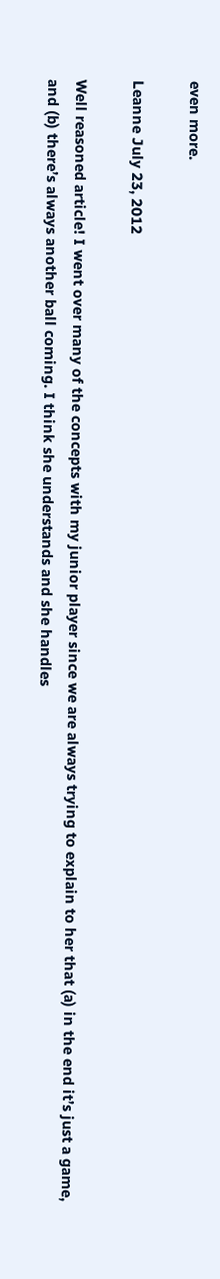even more.

Leanne July 23, 2012

Well reasoned article! I went over many of the concepts with my junior player since we are always trying to explain to her that (a) in the end it’s just a game, and (b) there’s always another ball coming. I think she understands and she handles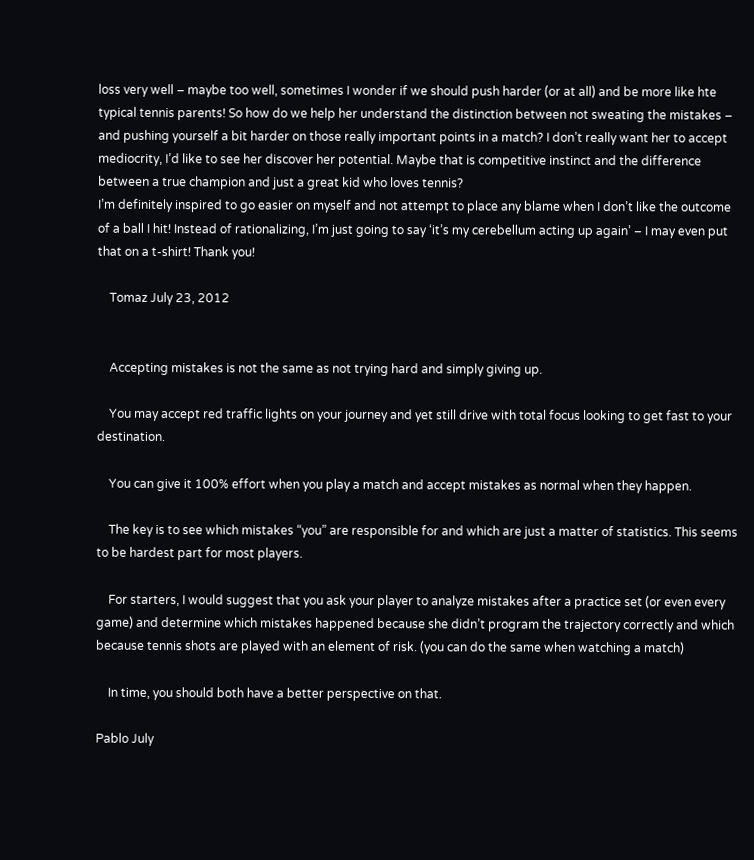loss very well – maybe too well, sometimes I wonder if we should push harder (or at all) and be more like hte typical tennis parents! So how do we help her understand the distinction between not sweating the mistakes – and pushing yourself a bit harder on those really important points in a match? I don’t really want her to accept mediocrity, I’d like to see her discover her potential. Maybe that is competitive instinct and the difference between a true champion and just a great kid who loves tennis?
I’m definitely inspired to go easier on myself and not attempt to place any blame when I don’t like the outcome of a ball I hit! Instead of rationalizing, I’m just going to say ‘it’s my cerebellum acting up again’ – I may even put that on a t-shirt! Thank you!

    Tomaz July 23, 2012


    Accepting mistakes is not the same as not trying hard and simply giving up.

    You may accept red traffic lights on your journey and yet still drive with total focus looking to get fast to your destination.

    You can give it 100% effort when you play a match and accept mistakes as normal when they happen.

    The key is to see which mistakes “you” are responsible for and which are just a matter of statistics. This seems to be hardest part for most players.

    For starters, I would suggest that you ask your player to analyze mistakes after a practice set (or even every game) and determine which mistakes happened because she didn’t program the trajectory correctly and which because tennis shots are played with an element of risk. (you can do the same when watching a match)

    In time, you should both have a better perspective on that.

Pablo July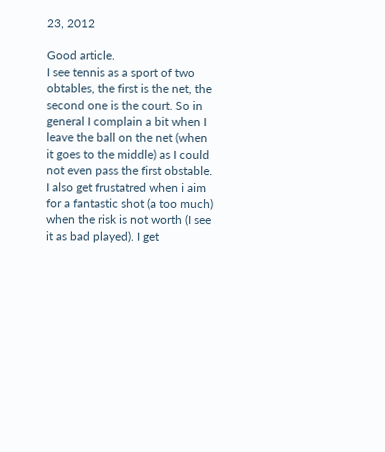23, 2012

Good article.
I see tennis as a sport of two obtables, the first is the net, the second one is the court. So in general I complain a bit when I leave the ball on the net (when it goes to the middle) as I could not even pass the first obstable. I also get frustatred when i aim for a fantastic shot (a too much) when the risk is not worth (I see it as bad played). I get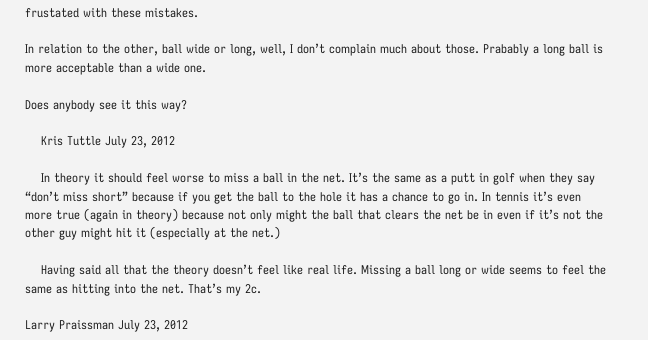frustated with these mistakes.

In relation to the other, ball wide or long, well, I don’t complain much about those. Prabably a long ball is more acceptable than a wide one.

Does anybody see it this way?

    Kris Tuttle July 23, 2012

    In theory it should feel worse to miss a ball in the net. It’s the same as a putt in golf when they say “don’t miss short” because if you get the ball to the hole it has a chance to go in. In tennis it’s even more true (again in theory) because not only might the ball that clears the net be in even if it’s not the other guy might hit it (especially at the net.)

    Having said all that the theory doesn’t feel like real life. Missing a ball long or wide seems to feel the same as hitting into the net. That’s my 2c.

Larry Praissman July 23, 2012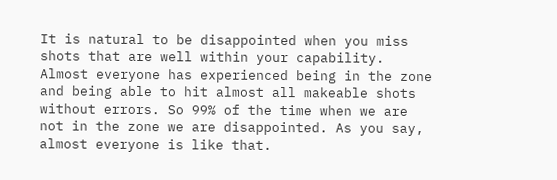It is natural to be disappointed when you miss shots that are well within your capability. Almost everyone has experienced being in the zone and being able to hit almost all makeable shots without errors. So 99% of the time when we are not in the zone we are disappointed. As you say, almost everyone is like that.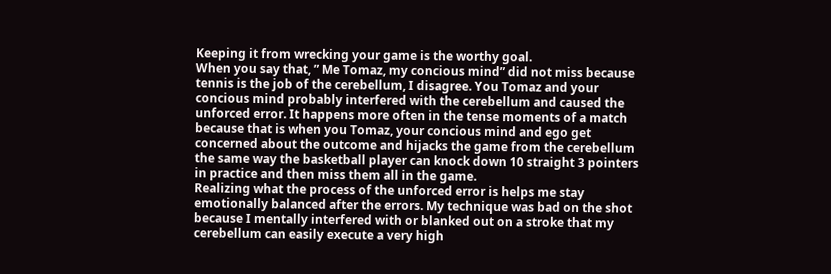Keeping it from wrecking your game is the worthy goal.
When you say that, ” Me Tomaz, my concious mind” did not miss because tennis is the job of the cerebellum, I disagree. You Tomaz and your concious mind probably interfered with the cerebellum and caused the unforced error. It happens more often in the tense moments of a match because that is when you Tomaz, your concious mind and ego get concerned about the outcome and hijacks the game from the cerebellum the same way the basketball player can knock down 10 straight 3 pointers in practice and then miss them all in the game.
Realizing what the process of the unforced error is helps me stay emotionally balanced after the errors. My technique was bad on the shot because I mentally interfered with or blanked out on a stroke that my cerebellum can easily execute a very high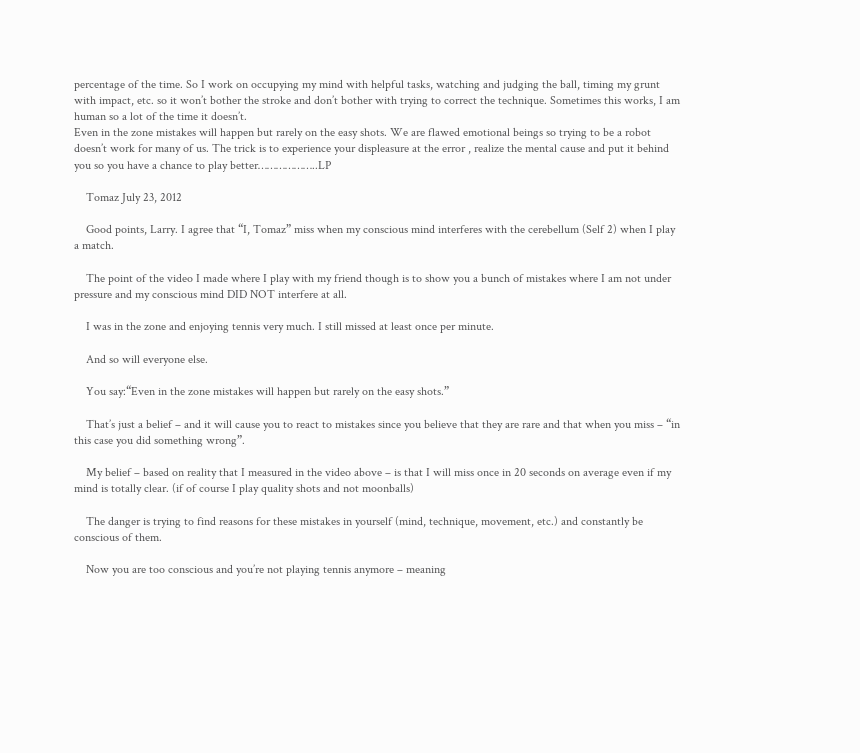percentage of the time. So I work on occupying my mind with helpful tasks, watching and judging the ball, timing my grunt with impact, etc. so it won’t bother the stroke and don’t bother with trying to correct the technique. Sometimes this works, I am human so a lot of the time it doesn’t.
Even in the zone mistakes will happen but rarely on the easy shots. We are flawed emotional beings so trying to be a robot doesn’t work for many of us. The trick is to experience your displeasure at the error , realize the mental cause and put it behind you so you have a chance to play better………………..LP

    Tomaz July 23, 2012

    Good points, Larry. I agree that “I, Tomaz” miss when my conscious mind interferes with the cerebellum (Self 2) when I play a match.

    The point of the video I made where I play with my friend though is to show you a bunch of mistakes where I am not under pressure and my conscious mind DID NOT interfere at all.

    I was in the zone and enjoying tennis very much. I still missed at least once per minute.

    And so will everyone else.

    You say:“Even in the zone mistakes will happen but rarely on the easy shots.”

    That’s just a belief – and it will cause you to react to mistakes since you believe that they are rare and that when you miss – “in this case you did something wrong”.

    My belief – based on reality that I measured in the video above – is that I will miss once in 20 seconds on average even if my mind is totally clear. (if of course I play quality shots and not moonballs)

    The danger is trying to find reasons for these mistakes in yourself (mind, technique, movement, etc.) and constantly be conscious of them.

    Now you are too conscious and you’re not playing tennis anymore – meaning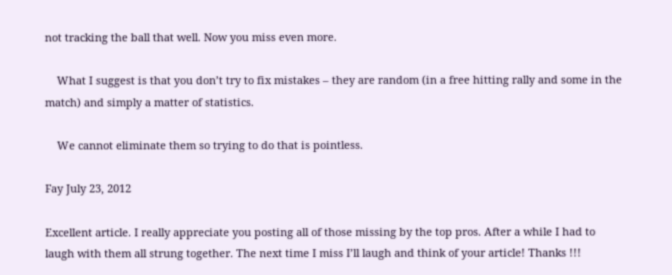not tracking the ball that well. Now you miss even more.

    What I suggest is that you don’t try to fix mistakes – they are random (in a free hitting rally and some in the match) and simply a matter of statistics.

    We cannot eliminate them so trying to do that is pointless.

Fay July 23, 2012

Excellent article. I really appreciate you posting all of those missing by the top pros. After a while I had to laugh with them all strung together. The next time I miss I’ll laugh and think of your article! Thanks !!!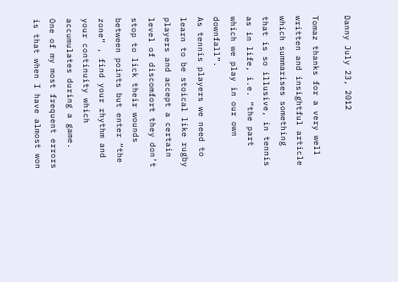Danny July 23, 2012

Tomaz thanks for a very well written and insightful article which summarises something that is so illusive, in tennis as in life, i.e. “the part which we play in our own downfall”.
As tennis players we need to learn to be stoical like rugby players and accept a certain level of discomfort they don’t stop to lick their wounds between points but enter “the zone” , find your rhythm and your continuity which accumulates during a game.
One of my most frequent errors is that when I have almost won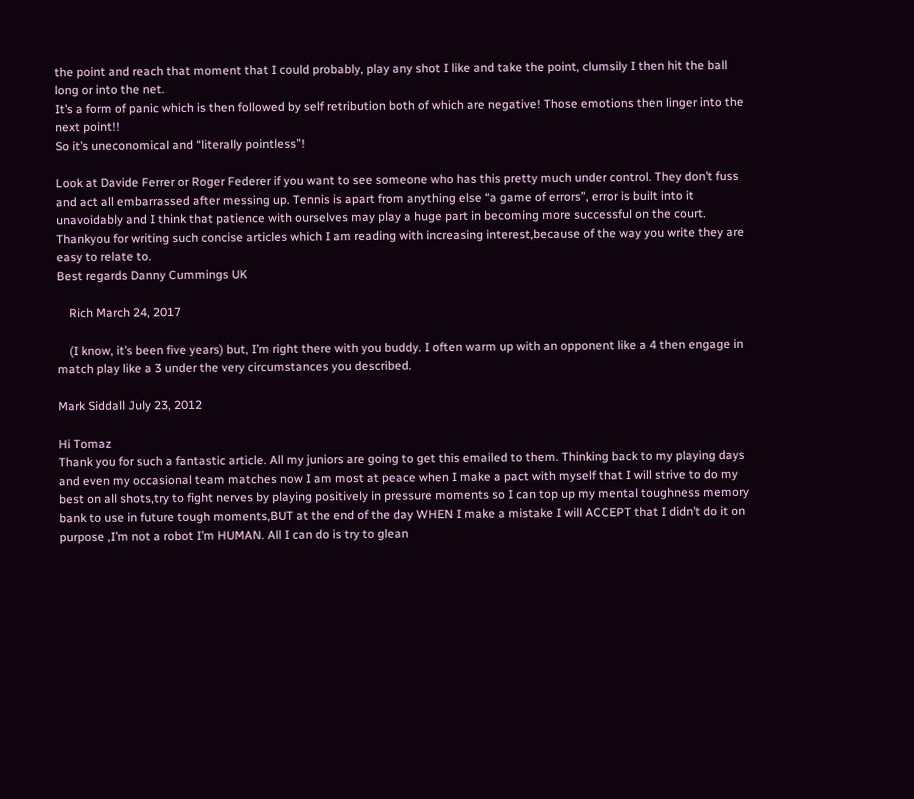the point and reach that moment that I could probably, play any shot I like and take the point, clumsily I then hit the ball long or into the net.
It’s a form of panic which is then followed by self retribution both of which are negative! Those emotions then linger into the next point!!
So it’s uneconomical and “literally pointless”!

Look at Davide Ferrer or Roger Federer if you want to see someone who has this pretty much under control. They don’t fuss and act all embarrassed after messing up. Tennis is apart from anything else “a game of errors”, error is built into it unavoidably and I think that patience with ourselves may play a huge part in becoming more successful on the court.
Thankyou for writing such concise articles which I am reading with increasing interest,because of the way you write they are easy to relate to.
Best regards Danny Cummings UK

    Rich March 24, 2017

    (I know, it’s been five years) but, I’m right there with you buddy. I often warm up with an opponent like a 4 then engage in match play like a 3 under the very circumstances you described.

Mark Siddall July 23, 2012

Hi Tomaz
Thank you for such a fantastic article. All my juniors are going to get this emailed to them. Thinking back to my playing days and even my occasional team matches now I am most at peace when I make a pact with myself that I will strive to do my best on all shots,try to fight nerves by playing positively in pressure moments so I can top up my mental toughness memory bank to use in future tough moments,BUT at the end of the day WHEN I make a mistake I will ACCEPT that I didn’t do it on purpose ,I’m not a robot I’m HUMAN. All I can do is try to glean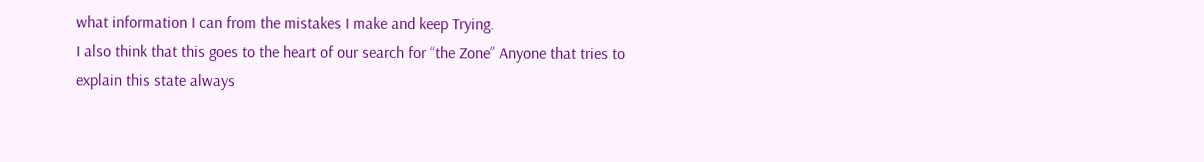what information I can from the mistakes I make and keep Trying.
I also think that this goes to the heart of our search for “the Zone” Anyone that tries to explain this state always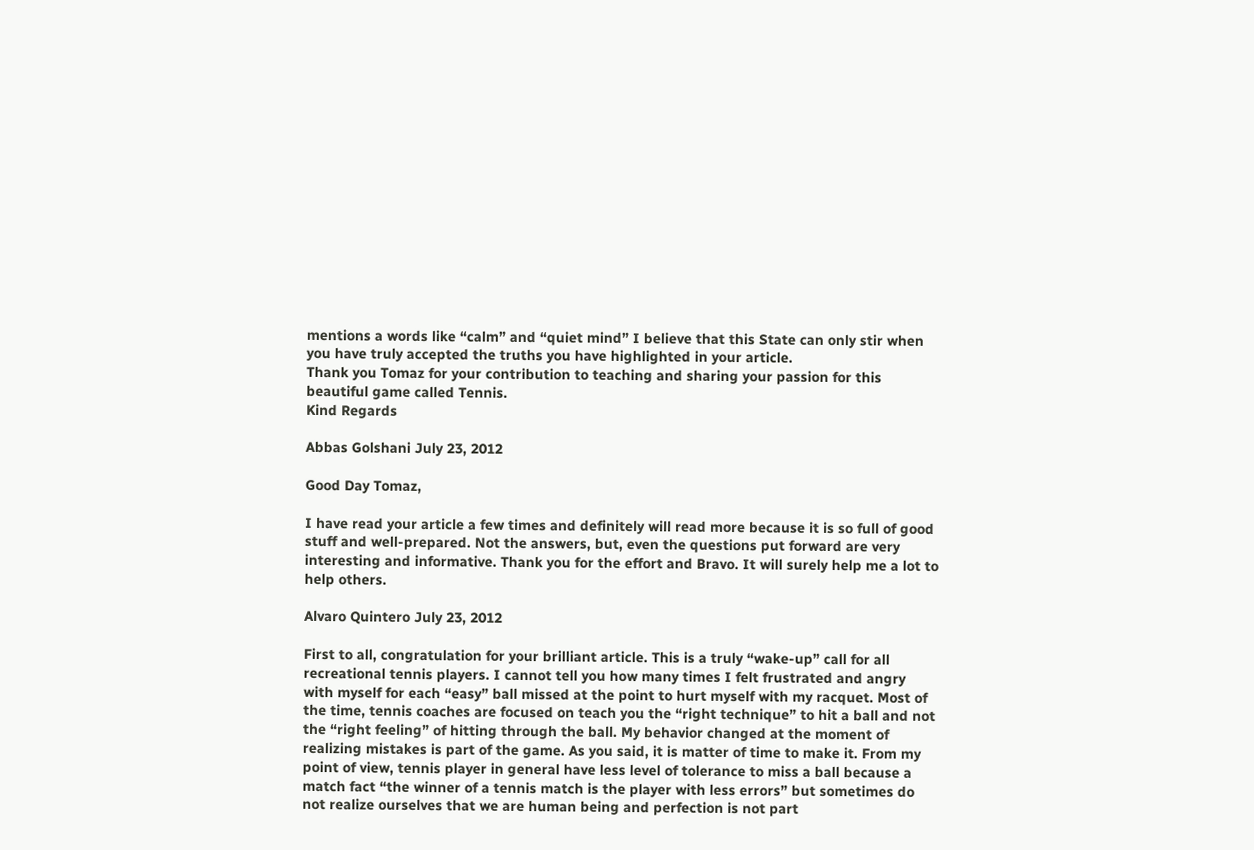mentions a words like “calm” and “quiet mind” I believe that this State can only stir when you have truly accepted the truths you have highlighted in your article.
Thank you Tomaz for your contribution to teaching and sharing your passion for this beautiful game called Tennis.
Kind Regards

Abbas Golshani July 23, 2012

Good Day Tomaz,

I have read your article a few times and definitely will read more because it is so full of good stuff and well-prepared. Not the answers, but, even the questions put forward are very interesting and informative. Thank you for the effort and Bravo. It will surely help me a lot to help others.

Alvaro Quintero July 23, 2012

First to all, congratulation for your brilliant article. This is a truly “wake-up” call for all recreational tennis players. I cannot tell you how many times I felt frustrated and angry with myself for each “easy” ball missed at the point to hurt myself with my racquet. Most of the time, tennis coaches are focused on teach you the “right technique” to hit a ball and not the “right feeling” of hitting through the ball. My behavior changed at the moment of realizing mistakes is part of the game. As you said, it is matter of time to make it. From my point of view, tennis player in general have less level of tolerance to miss a ball because a match fact “the winner of a tennis match is the player with less errors” but sometimes do not realize ourselves that we are human being and perfection is not part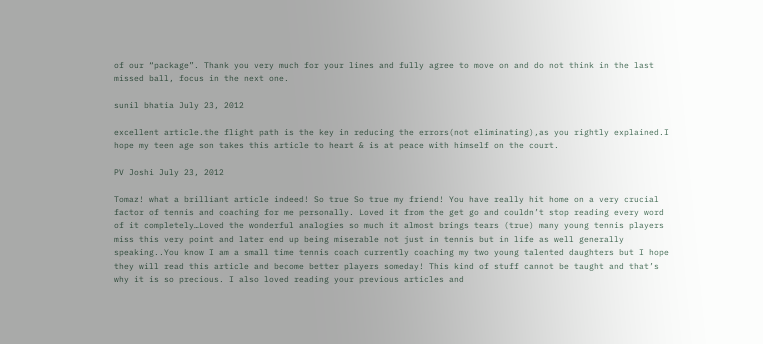of our “package”. Thank you very much for your lines and fully agree to move on and do not think in the last missed ball, focus in the next one.

sunil bhatia July 23, 2012

excellent article.the flight path is the key in reducing the errors(not eliminating),as you rightly explained.I hope my teen age son takes this article to heart & is at peace with himself on the court.

PV Joshi July 23, 2012

Tomaz! what a brilliant article indeed! So true So true my friend! You have really hit home on a very crucial factor of tennis and coaching for me personally. Loved it from the get go and couldn’t stop reading every word of it completely…Loved the wonderful analogies so much it almost brings tears (true) many young tennis players miss this very point and later end up being miserable not just in tennis but in life as well generally speaking..You know I am a small time tennis coach currently coaching my two young talented daughters but I hope they will read this article and become better players someday! This kind of stuff cannot be taught and that’s why it is so precious. I also loved reading your previous articles and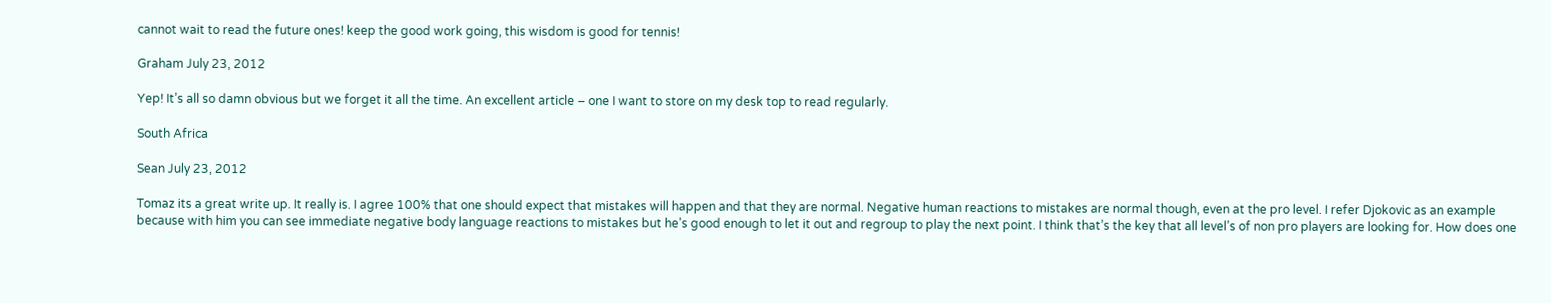cannot wait to read the future ones! keep the good work going, this wisdom is good for tennis!

Graham July 23, 2012

Yep! It’s all so damn obvious but we forget it all the time. An excellent article – one I want to store on my desk top to read regularly.

South Africa

Sean July 23, 2012

Tomaz its a great write up. It really is. I agree 100% that one should expect that mistakes will happen and that they are normal. Negative human reactions to mistakes are normal though, even at the pro level. I refer Djokovic as an example because with him you can see immediate negative body language reactions to mistakes but he’s good enough to let it out and regroup to play the next point. I think that’s the key that all level’s of non pro players are looking for. How does one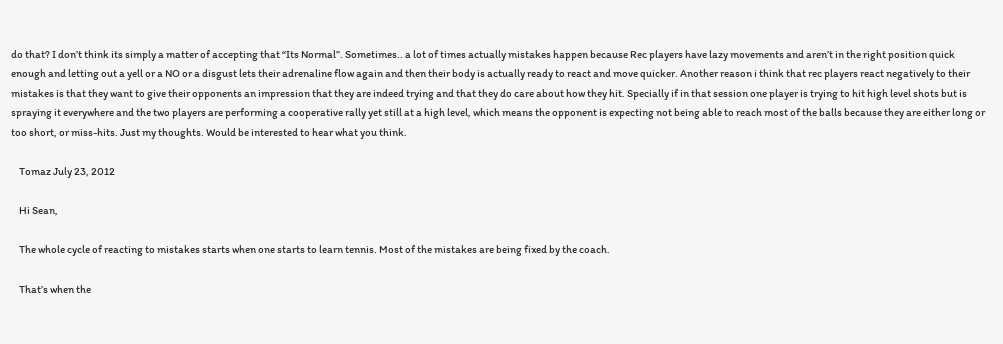do that? I don’t think its simply a matter of accepting that “Its Normal”. Sometimes.. a lot of times actually mistakes happen because Rec players have lazy movements and aren’t in the right position quick enough and letting out a yell or a NO or a disgust lets their adrenaline flow again and then their body is actually ready to react and move quicker. Another reason i think that rec players react negatively to their mistakes is that they want to give their opponents an impression that they are indeed trying and that they do care about how they hit. Specially if in that session one player is trying to hit high level shots but is spraying it everywhere and the two players are performing a cooperative rally yet still at a high level, which means the opponent is expecting not being able to reach most of the balls because they are either long or too short, or miss-hits. Just my thoughts. Would be interested to hear what you think.

    Tomaz July 23, 2012

    Hi Sean,

    The whole cycle of reacting to mistakes starts when one starts to learn tennis. Most of the mistakes are being fixed by the coach.

    That’s when the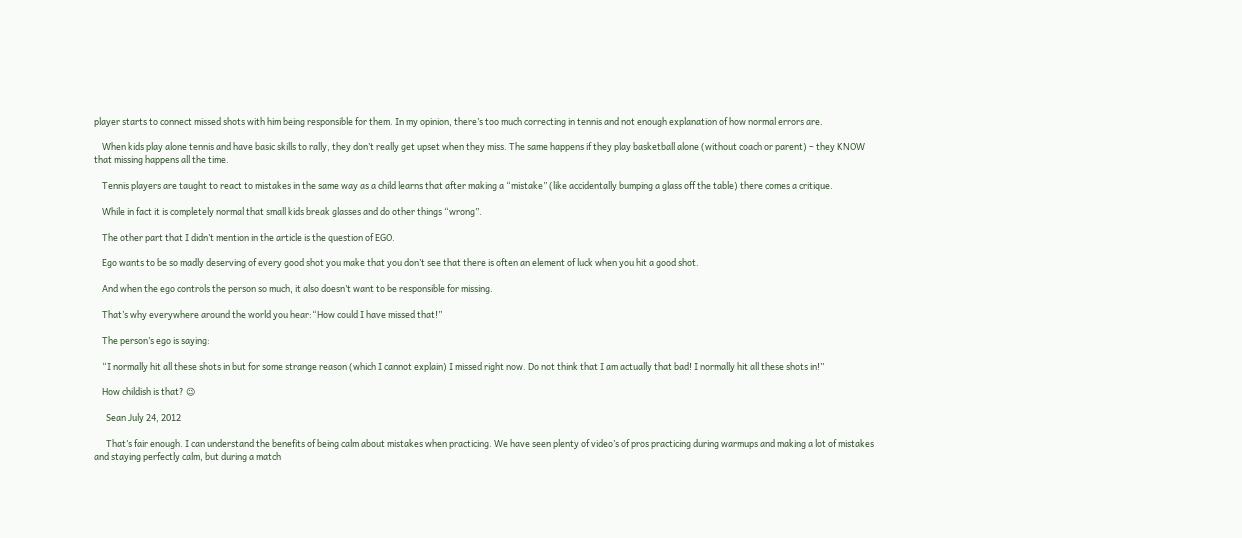player starts to connect missed shots with him being responsible for them. In my opinion, there’s too much correcting in tennis and not enough explanation of how normal errors are.

    When kids play alone tennis and have basic skills to rally, they don’t really get upset when they miss. The same happens if they play basketball alone (without coach or parent) – they KNOW that missing happens all the time.

    Tennis players are taught to react to mistakes in the same way as a child learns that after making a “mistake” (like accidentally bumping a glass off the table) there comes a critique.

    While in fact it is completely normal that small kids break glasses and do other things “wrong”.

    The other part that I didn’t mention in the article is the question of EGO.

    Ego wants to be so madly deserving of every good shot you make that you don’t see that there is often an element of luck when you hit a good shot.

    And when the ego controls the person so much, it also doesn’t want to be responsible for missing.

    That’s why everywhere around the world you hear:“How could I have missed that!”

    The person’s ego is saying:

    “I normally hit all these shots in but for some strange reason (which I cannot explain) I missed right now. Do not think that I am actually that bad! I normally hit all these shots in!”

    How childish is that? 😉

      Sean July 24, 2012

      That’s fair enough. I can understand the benefits of being calm about mistakes when practicing. We have seen plenty of video’s of pros practicing during warmups and making a lot of mistakes and staying perfectly calm, but during a match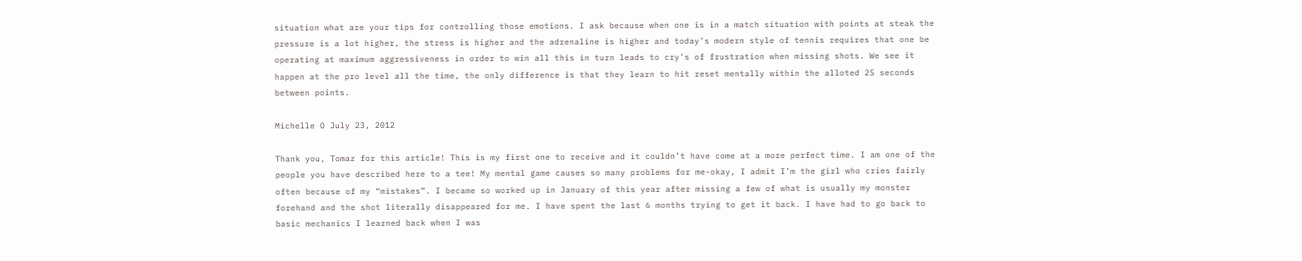situation what are your tips for controlling those emotions. I ask because when one is in a match situation with points at steak the pressure is a lot higher, the stress is higher and the adrenaline is higher and today’s modern style of tennis requires that one be operating at maximum aggressiveness in order to win all this in turn leads to cry’s of frustration when missing shots. We see it happen at the pro level all the time, the only difference is that they learn to hit reset mentally within the alloted 25 seconds between points.

Michelle O July 23, 2012

Thank you, Tomaz for this article! This is my first one to receive and it couldn’t have come at a more perfect time. I am one of the people you have described here to a tee! My mental game causes so many problems for me-okay, I admit I’m the girl who cries fairly often because of my “mistakes”. I became so worked up in January of this year after missing a few of what is usually my monster forehand and the shot literally disappeared for me. I have spent the last 6 months trying to get it back. I have had to go back to basic mechanics I learned back when I was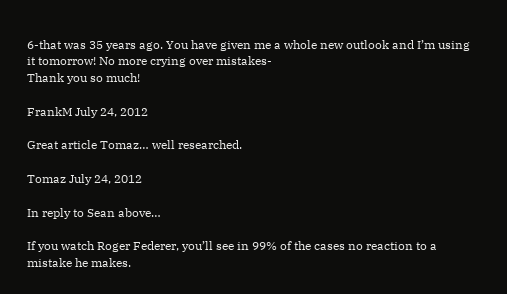6-that was 35 years ago. You have given me a whole new outlook and I’m using it tomorrow! No more crying over mistakes-
Thank you so much!

FrankM July 24, 2012

Great article Tomaz… well researched.

Tomaz July 24, 2012

In reply to Sean above…

If you watch Roger Federer, you’ll see in 99% of the cases no reaction to a mistake he makes.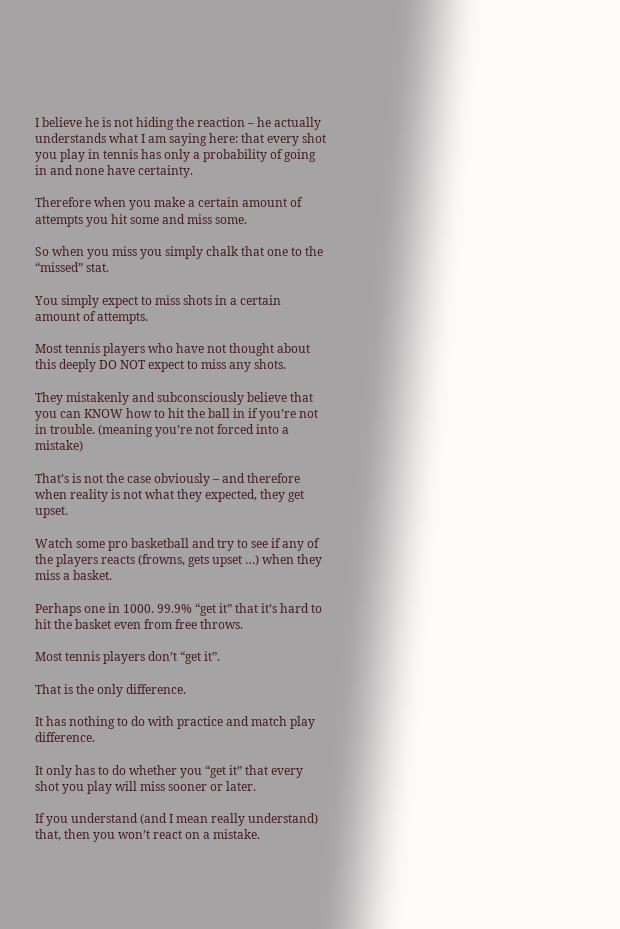I believe he is not hiding the reaction – he actually understands what I am saying here: that every shot you play in tennis has only a probability of going in and none have certainty.

Therefore when you make a certain amount of attempts you hit some and miss some.

So when you miss you simply chalk that one to the “missed” stat.

You simply expect to miss shots in a certain amount of attempts.

Most tennis players who have not thought about this deeply DO NOT expect to miss any shots.

They mistakenly and subconsciously believe that you can KNOW how to hit the ball in if you’re not in trouble. (meaning you’re not forced into a mistake)

That’s is not the case obviously – and therefore when reality is not what they expected, they get upset.

Watch some pro basketball and try to see if any of the players reacts (frowns, gets upset …) when they miss a basket.

Perhaps one in 1000. 99.9% “get it” that it’s hard to hit the basket even from free throws.

Most tennis players don’t “get it”.

That is the only difference.

It has nothing to do with practice and match play difference.

It only has to do whether you “get it” that every shot you play will miss sooner or later.

If you understand (and I mean really understand) that, then you won’t react on a mistake.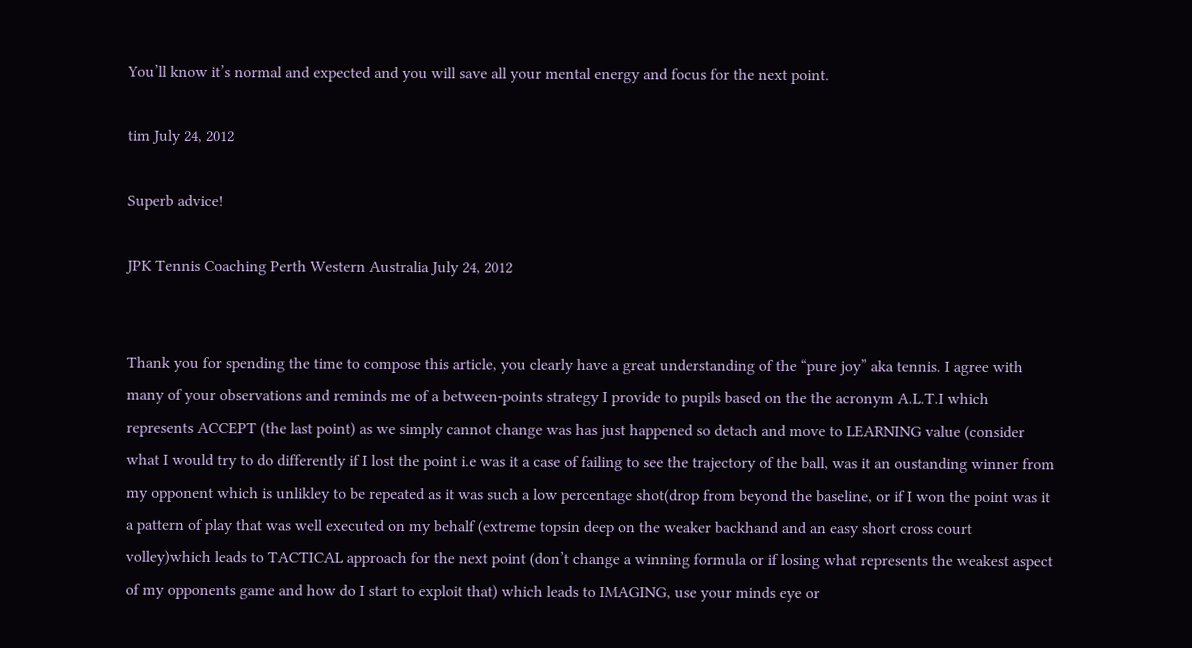You’ll know it’s normal and expected and you will save all your mental energy and focus for the next point.

tim July 24, 2012

Superb advice!

JPK Tennis Coaching Perth Western Australia July 24, 2012


Thank you for spending the time to compose this article, you clearly have a great understanding of the “pure joy” aka tennis. I agree with many of your observations and reminds me of a between-points strategy I provide to pupils based on the the acronym A.L.T.I which represents ACCEPT (the last point) as we simply cannot change was has just happened so detach and move to LEARNING value (consider what I would try to do differently if I lost the point i.e was it a case of failing to see the trajectory of the ball, was it an oustanding winner from my opponent which is unlikley to be repeated as it was such a low percentage shot(drop from beyond the baseline, or if I won the point was it a pattern of play that was well executed on my behalf (extreme topsin deep on the weaker backhand and an easy short cross court volley)which leads to TACTICAL approach for the next point (don’t change a winning formula or if losing what represents the weakest aspect of my opponents game and how do I start to exploit that) which leads to IMAGING, use your minds eye or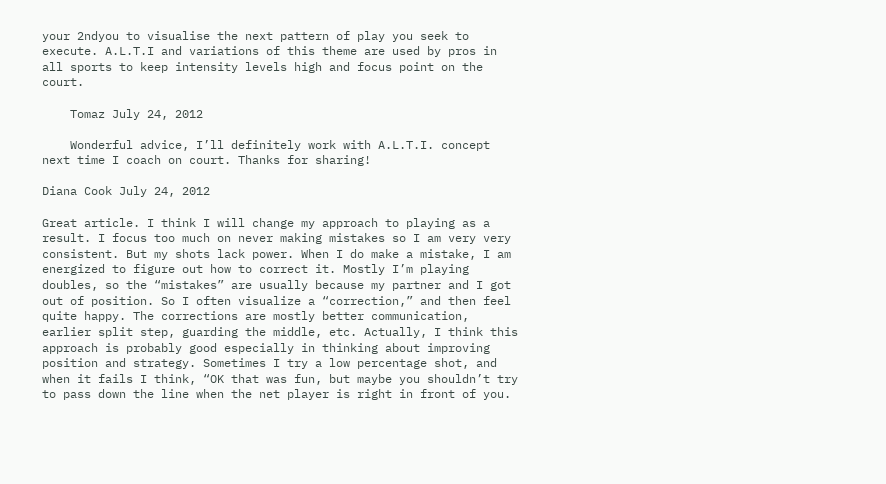your 2ndyou to visualise the next pattern of play you seek to execute. A.L.T.I and variations of this theme are used by pros in all sports to keep intensity levels high and focus point on the court.

    Tomaz July 24, 2012

    Wonderful advice, I’ll definitely work with A.L.T.I. concept next time I coach on court. Thanks for sharing!

Diana Cook July 24, 2012

Great article. I think I will change my approach to playing as a result. I focus too much on never making mistakes so I am very very consistent. But my shots lack power. When I do make a mistake, I am energized to figure out how to correct it. Mostly I’m playing doubles, so the “mistakes” are usually because my partner and I got out of position. So I often visualize a “correction,” and then feel quite happy. The corrections are mostly better communication, earlier split step, guarding the middle, etc. Actually, I think this approach is probably good especially in thinking about improving position and strategy. Sometimes I try a low percentage shot, and when it fails I think, “OK that was fun, but maybe you shouldn’t try to pass down the line when the net player is right in front of you.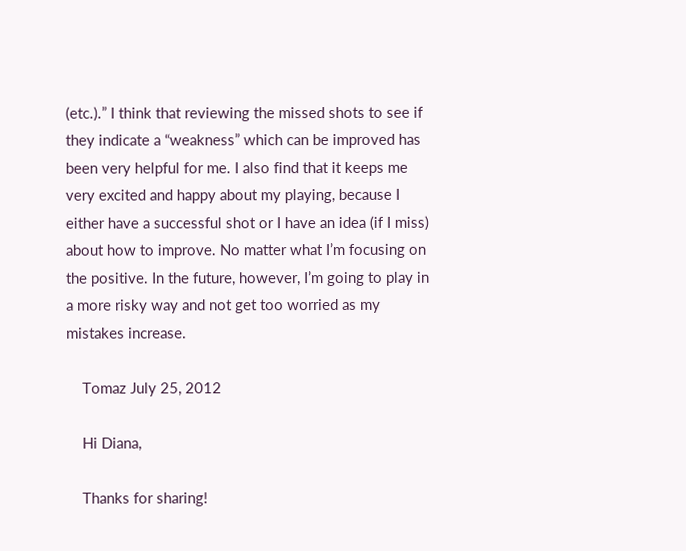(etc.).” I think that reviewing the missed shots to see if they indicate a “weakness” which can be improved has been very helpful for me. I also find that it keeps me very excited and happy about my playing, because I either have a successful shot or I have an idea (if I miss) about how to improve. No matter what I’m focusing on the positive. In the future, however, I’m going to play in a more risky way and not get too worried as my mistakes increase.

    Tomaz July 25, 2012

    Hi Diana,

    Thanks for sharing!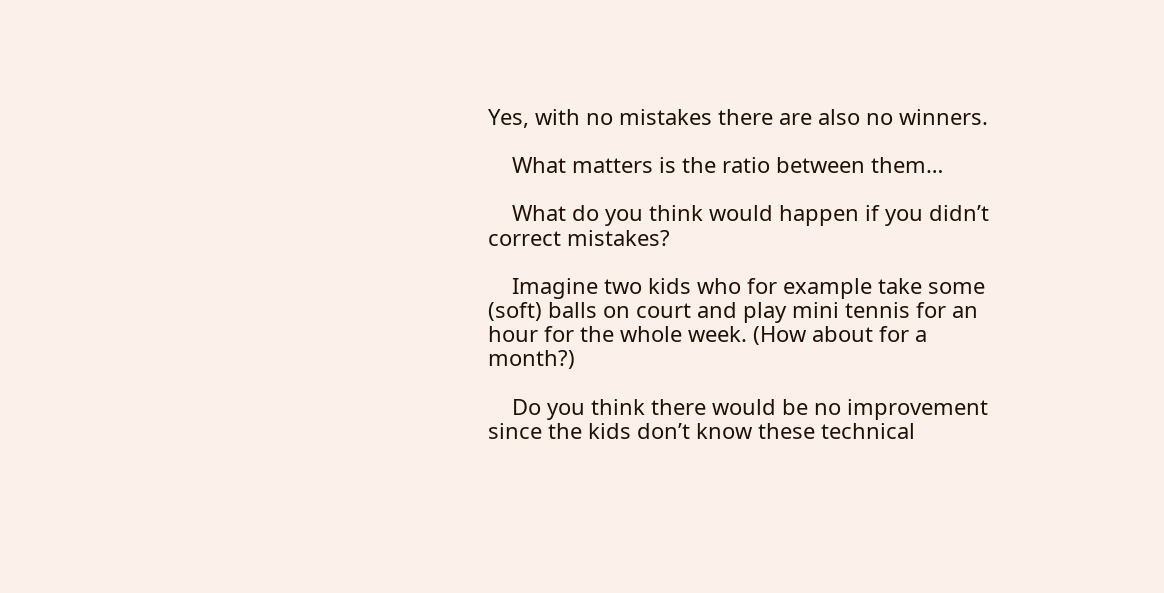Yes, with no mistakes there are also no winners.

    What matters is the ratio between them…

    What do you think would happen if you didn’t correct mistakes?

    Imagine two kids who for example take some (soft) balls on court and play mini tennis for an hour for the whole week. (How about for a month?)

    Do you think there would be no improvement since the kids don’t know these technical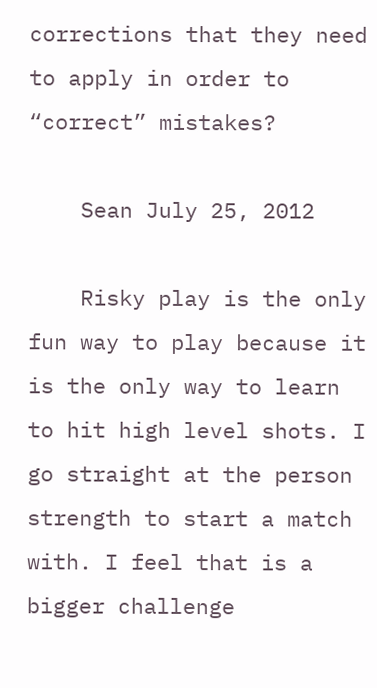corrections that they need to apply in order to “correct” mistakes?

    Sean July 25, 2012

    Risky play is the only fun way to play because it is the only way to learn to hit high level shots. I go straight at the person strength to start a match with. I feel that is a bigger challenge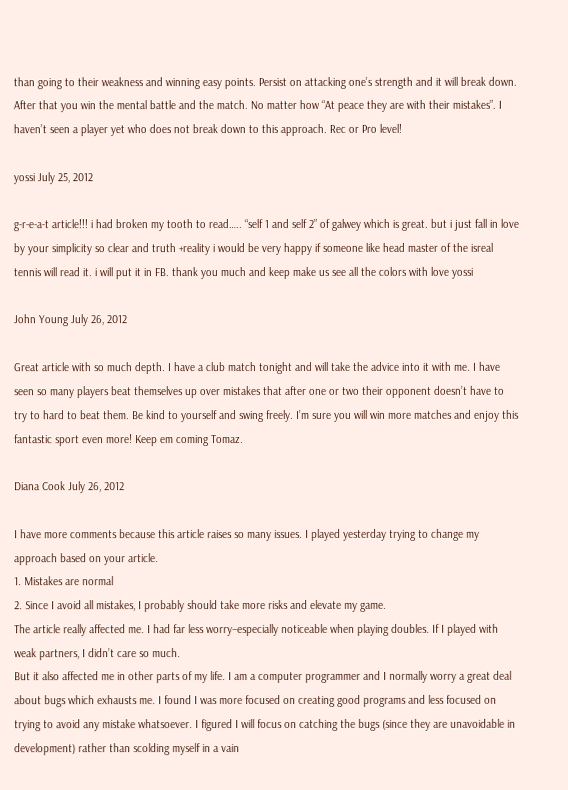than going to their weakness and winning easy points. Persist on attacking one’s strength and it will break down. After that you win the mental battle and the match. No matter how “At peace they are with their mistakes”. I haven’t seen a player yet who does not break down to this approach. Rec or Pro level!

yossi July 25, 2012

g-r-e-a-t article!!! i had broken my tooth to read….. “self 1 and self 2” of galwey which is great. but i just fall in love by your simplicity so clear and truth +reality i would be very happy if someone like head master of the isreal tennis will read it. i will put it in FB. thank you much and keep make us see all the colors with love yossi

John Young July 26, 2012

Great article with so much depth. I have a club match tonight and will take the advice into it with me. I have seen so many players beat themselves up over mistakes that after one or two their opponent doesn’t have to try to hard to beat them. Be kind to yourself and swing freely. I’m sure you will win more matches and enjoy this fantastic sport even more! Keep em coming Tomaz.

Diana Cook July 26, 2012

I have more comments because this article raises so many issues. I played yesterday trying to change my approach based on your article.
1. Mistakes are normal
2. Since I avoid all mistakes, I probably should take more risks and elevate my game.
The article really affected me. I had far less worry–especially noticeable when playing doubles. If I played with weak partners, I didn’t care so much.
But it also affected me in other parts of my life. I am a computer programmer and I normally worry a great deal about bugs which exhausts me. I found I was more focused on creating good programs and less focused on trying to avoid any mistake whatsoever. I figured I will focus on catching the bugs (since they are unavoidable in development) rather than scolding myself in a vain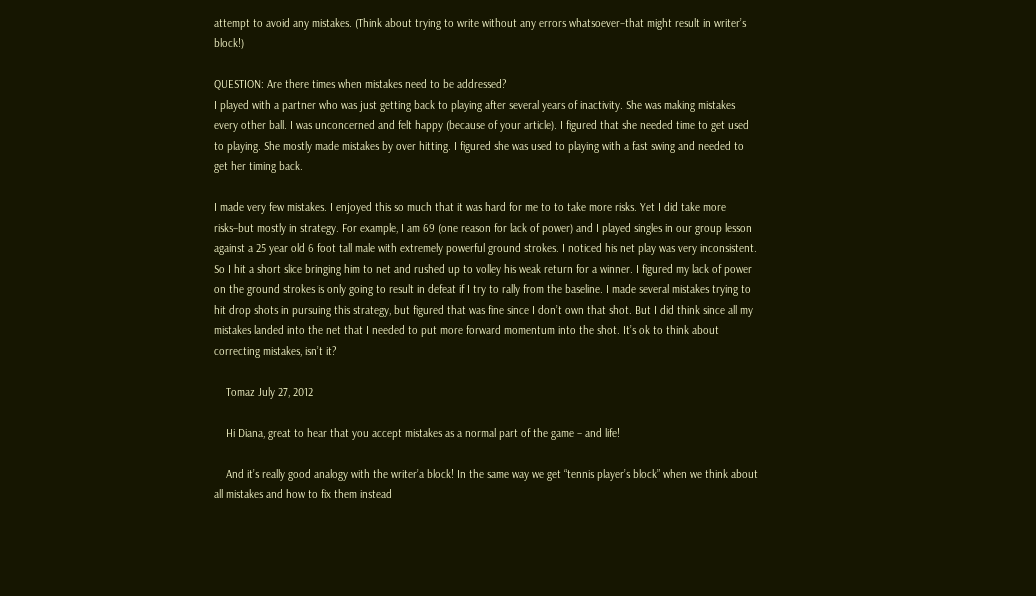attempt to avoid any mistakes. (Think about trying to write without any errors whatsoever–that might result in writer’s block!)

QUESTION: Are there times when mistakes need to be addressed?
I played with a partner who was just getting back to playing after several years of inactivity. She was making mistakes every other ball. I was unconcerned and felt happy (because of your article). I figured that she needed time to get used to playing. She mostly made mistakes by over hitting. I figured she was used to playing with a fast swing and needed to get her timing back.

I made very few mistakes. I enjoyed this so much that it was hard for me to to take more risks. Yet I did take more risks–but mostly in strategy. For example, I am 69 (one reason for lack of power) and I played singles in our group lesson against a 25 year old 6 foot tall male with extremely powerful ground strokes. I noticed his net play was very inconsistent. So I hit a short slice bringing him to net and rushed up to volley his weak return for a winner. I figured my lack of power on the ground strokes is only going to result in defeat if I try to rally from the baseline. I made several mistakes trying to hit drop shots in pursuing this strategy, but figured that was fine since I don’t own that shot. But I did think since all my mistakes landed into the net that I needed to put more forward momentum into the shot. It’s ok to think about correcting mistakes, isn’t it?

    Tomaz July 27, 2012

    Hi Diana, great to hear that you accept mistakes as a normal part of the game – and life!

    And it’s really good analogy with the writer’a block! In the same way we get “tennis player’s block” when we think about all mistakes and how to fix them instead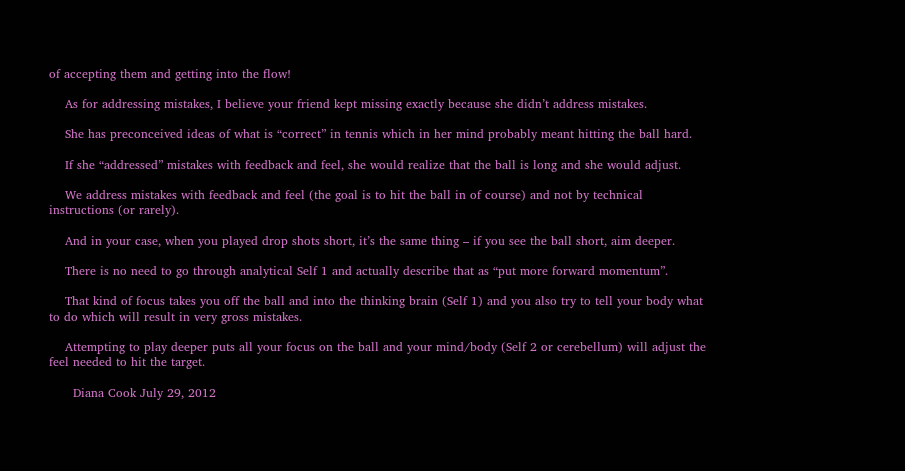of accepting them and getting into the flow!

    As for addressing mistakes, I believe your friend kept missing exactly because she didn’t address mistakes.

    She has preconceived ideas of what is “correct” in tennis which in her mind probably meant hitting the ball hard.

    If she “addressed” mistakes with feedback and feel, she would realize that the ball is long and she would adjust.

    We address mistakes with feedback and feel (the goal is to hit the ball in of course) and not by technical instructions (or rarely).

    And in your case, when you played drop shots short, it’s the same thing – if you see the ball short, aim deeper.

    There is no need to go through analytical Self 1 and actually describe that as “put more forward momentum”.

    That kind of focus takes you off the ball and into the thinking brain (Self 1) and you also try to tell your body what to do which will result in very gross mistakes.

    Attempting to play deeper puts all your focus on the ball and your mind/body (Self 2 or cerebellum) will adjust the feel needed to hit the target.

      Diana Cook July 29, 2012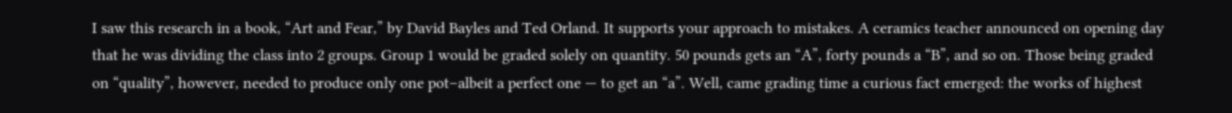I saw this research in a book, “Art and Fear,” by David Bayles and Ted Orland. It supports your approach to mistakes. A ceramics teacher announced on opening day that he was dividing the class into 2 groups. Group 1 would be graded solely on quantity. 50 pounds gets an “A”, forty pounds a “B”, and so on. Those being graded on “quality”, however, needed to produce only one pot–albeit a perfect one — to get an “a”. Well, came grading time a curious fact emerged: the works of highest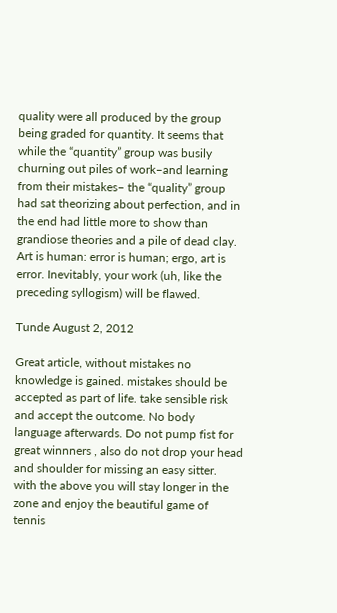quality were all produced by the group being graded for quantity. It seems that while the “quantity” group was busily churning out piles of work–and learning from their mistakes– the “quality” group had sat theorizing about perfection, and in the end had little more to show than grandiose theories and a pile of dead clay. Art is human: error is human; ergo, art is error. Inevitably, your work (uh, like the preceding syllogism) will be flawed.

Tunde August 2, 2012

Great article, without mistakes no knowledge is gained. mistakes should be accepted as part of life. take sensible risk and accept the outcome. No body language afterwards. Do not pump fist for great winnners , also do not drop your head and shoulder for missing an easy sitter.
with the above you will stay longer in the zone and enjoy the beautiful game of tennis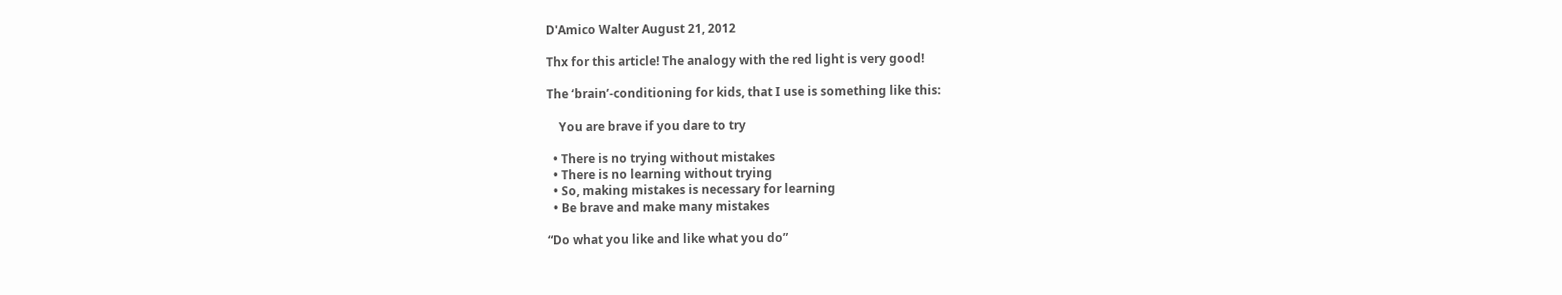D'Amico Walter August 21, 2012

Thx for this article! The analogy with the red light is very good!

The ‘brain’-conditioning for kids, that I use is something like this:

    You are brave if you dare to try

  • There is no trying without mistakes
  • There is no learning without trying
  • So, making mistakes is necessary for learning
  • Be brave and make many mistakes

“Do what you like and like what you do”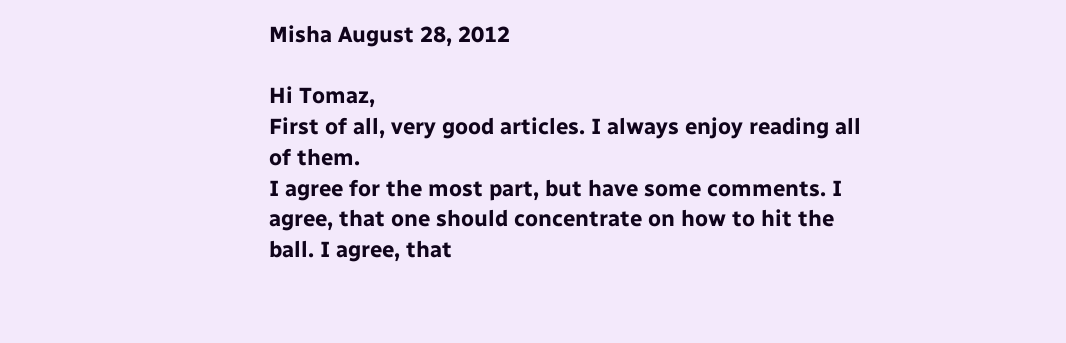Misha August 28, 2012

Hi Tomaz,
First of all, very good articles. I always enjoy reading all of them.
I agree for the most part, but have some comments. I agree, that one should concentrate on how to hit the ball. I agree, that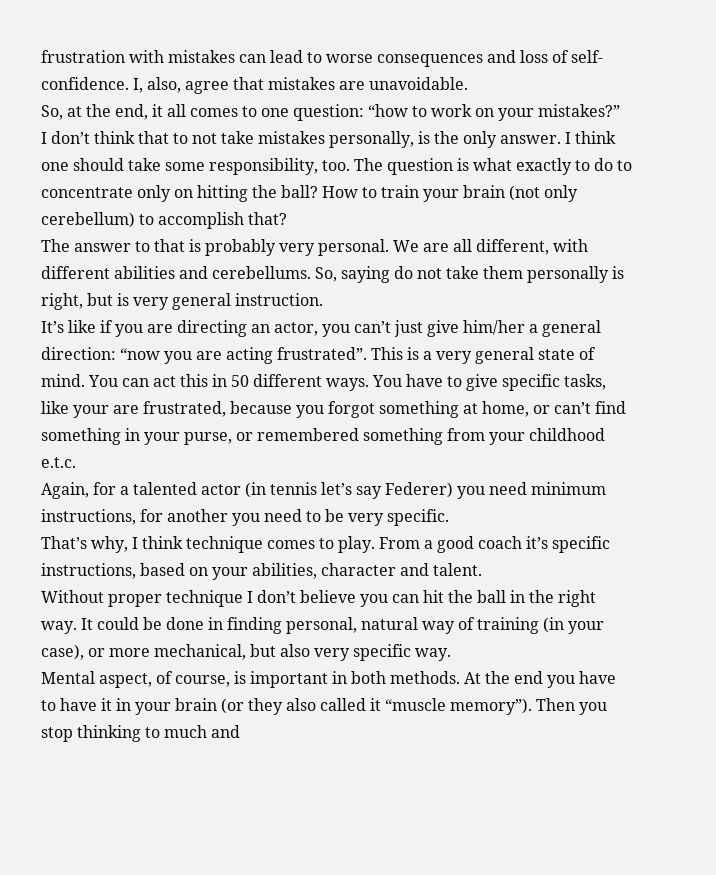frustration with mistakes can lead to worse consequences and loss of self-confidence. I, also, agree that mistakes are unavoidable.
So, at the end, it all comes to one question: “how to work on your mistakes?”
I don’t think that to not take mistakes personally, is the only answer. I think one should take some responsibility, too. The question is what exactly to do to concentrate only on hitting the ball? How to train your brain (not only cerebellum) to accomplish that?
The answer to that is probably very personal. We are all different, with different abilities and cerebellums. So, saying do not take them personally is right, but is very general instruction.
It’s like if you are directing an actor, you can’t just give him/her a general direction: “now you are acting frustrated”. This is a very general state of mind. You can act this in 50 different ways. You have to give specific tasks, like your are frustrated, because you forgot something at home, or can’t find something in your purse, or remembered something from your childhood e.t.c.
Again, for a talented actor (in tennis let’s say Federer) you need minimum instructions, for another you need to be very specific.
That’s why, I think technique comes to play. From a good coach it’s specific instructions, based on your abilities, character and talent.
Without proper technique I don’t believe you can hit the ball in the right way. It could be done in finding personal, natural way of training (in your case), or more mechanical, but also very specific way.
Mental aspect, of course, is important in both methods. At the end you have to have it in your brain (or they also called it “muscle memory”). Then you stop thinking to much and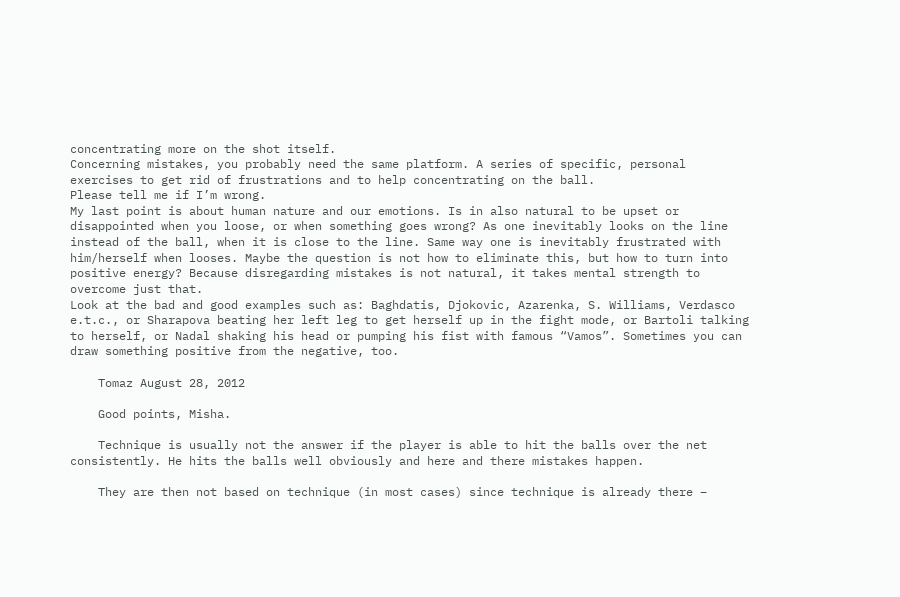concentrating more on the shot itself.
Concerning mistakes, you probably need the same platform. A series of specific, personal exercises to get rid of frustrations and to help concentrating on the ball.
Please tell me if I’m wrong.
My last point is about human nature and our emotions. Is in also natural to be upset or disappointed when you loose, or when something goes wrong? As one inevitably looks on the line instead of the ball, when it is close to the line. Same way one is inevitably frustrated with him/herself when looses. Maybe the question is not how to eliminate this, but how to turn into positive energy? Because disregarding mistakes is not natural, it takes mental strength to overcome just that.
Look at the bad and good examples such as: Baghdatis, Djokovic, Azarenka, S. Williams, Verdasco e.t.c., or Sharapova beating her left leg to get herself up in the fight mode, or Bartoli talking to herself, or Nadal shaking his head or pumping his fist with famous “Vamos”. Sometimes you can draw something positive from the negative, too.

    Tomaz August 28, 2012

    Good points, Misha.

    Technique is usually not the answer if the player is able to hit the balls over the net consistently. He hits the balls well obviously and here and there mistakes happen.

    They are then not based on technique (in most cases) since technique is already there –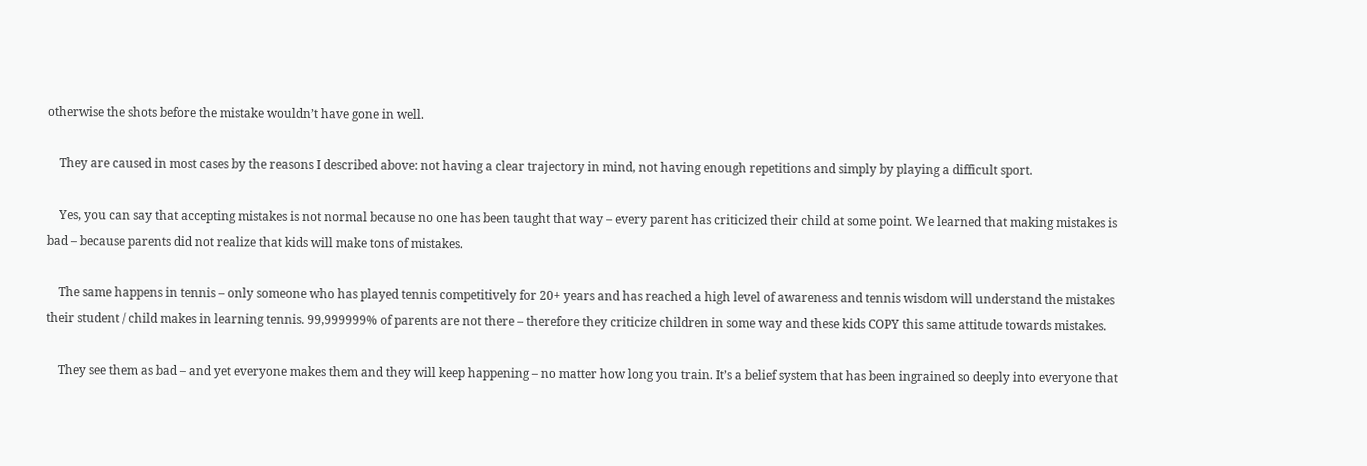otherwise the shots before the mistake wouldn’t have gone in well.

    They are caused in most cases by the reasons I described above: not having a clear trajectory in mind, not having enough repetitions and simply by playing a difficult sport.

    Yes, you can say that accepting mistakes is not normal because no one has been taught that way – every parent has criticized their child at some point. We learned that making mistakes is bad – because parents did not realize that kids will make tons of mistakes.

    The same happens in tennis – only someone who has played tennis competitively for 20+ years and has reached a high level of awareness and tennis wisdom will understand the mistakes their student / child makes in learning tennis. 99,999999% of parents are not there – therefore they criticize children in some way and these kids COPY this same attitude towards mistakes.

    They see them as bad – and yet everyone makes them and they will keep happening – no matter how long you train. It’s a belief system that has been ingrained so deeply into everyone that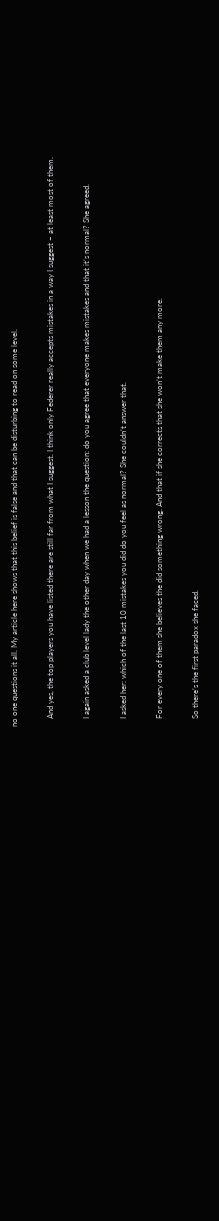no one questions it all. My article here shows that this belief is false and that can be disturbing to read on some level.

    And yes, the top players you have listed there are still far from what I suggest. I think only Federer really accepts mistakes in a way I suggest – at least most of them.

    I again asked a club level lady the other day when we had a lesson the question: do you agree that everyone makes mistakes and that it’s normal? She agreed.

    I asked her: which of the last 10 mistakes you did do you feel as normal? She couldn’t answer that.

    For every one of them she believes the did something wrong. And that if she corrects that she won’t make them any more.

    So there’s the first paradox she faced.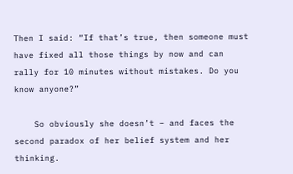Then I said: “If that’s true, then someone must have fixed all those things by now and can rally for 10 minutes without mistakes. Do you know anyone?”

    So obviously she doesn’t – and faces the second paradox of her belief system and her thinking.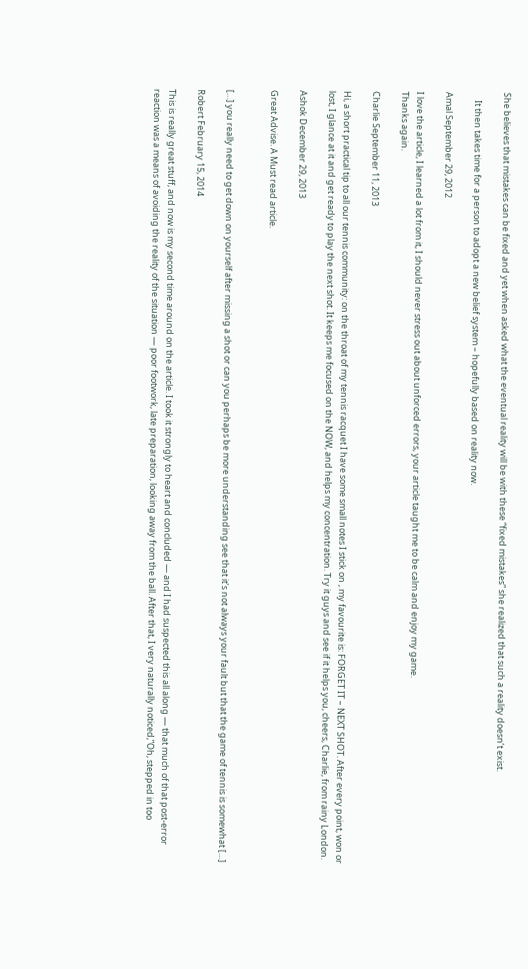She believes that mistakes can be fixed and yet when asked what the eventual reality will be with these “fixed mistakes” she realized that such a reality doesn’t exist.

    It then takes time for a person to adopt a new belief system – hopefully based on reality now.

Amal September 29, 2012

I love the article, I learned a lot from it, I should never stress out about unforced errors, your article taught me to be calm and enjoy my game.
Thanks again.

Charlie September 11, 2013

Hi, a short practical tip to all our tennis community: on the throat of my tennis racquet I have some small notes I stick on , my favourite is: FORGET IT – NEXT SHOT. After every point, won or lost, I glance at it and get ready to play the next shot. It keeps me focused on the NOW, and helps my concentration. Try it guys and see if it helps you, cheers, Charlie, from rainy London.

Ashok December 29, 2013

Great Advise. A Must read article.


[…] you really need to get down on yourself after missing a shot or can you perhaps be more understanding see that it’s not always your fault but that the game of tennis is somewhat […]

Robert February 15, 2014

This is really great stuff, and now is my second time around on the article. I took it strongly to heart and concluded — and I had suspected this all along — that much of that post-error reaction was a means of avoiding the reality of the situation — poor footwork, late preparation, looking away from the ball. After that, I very naturally noticed,”Oh, stepped in too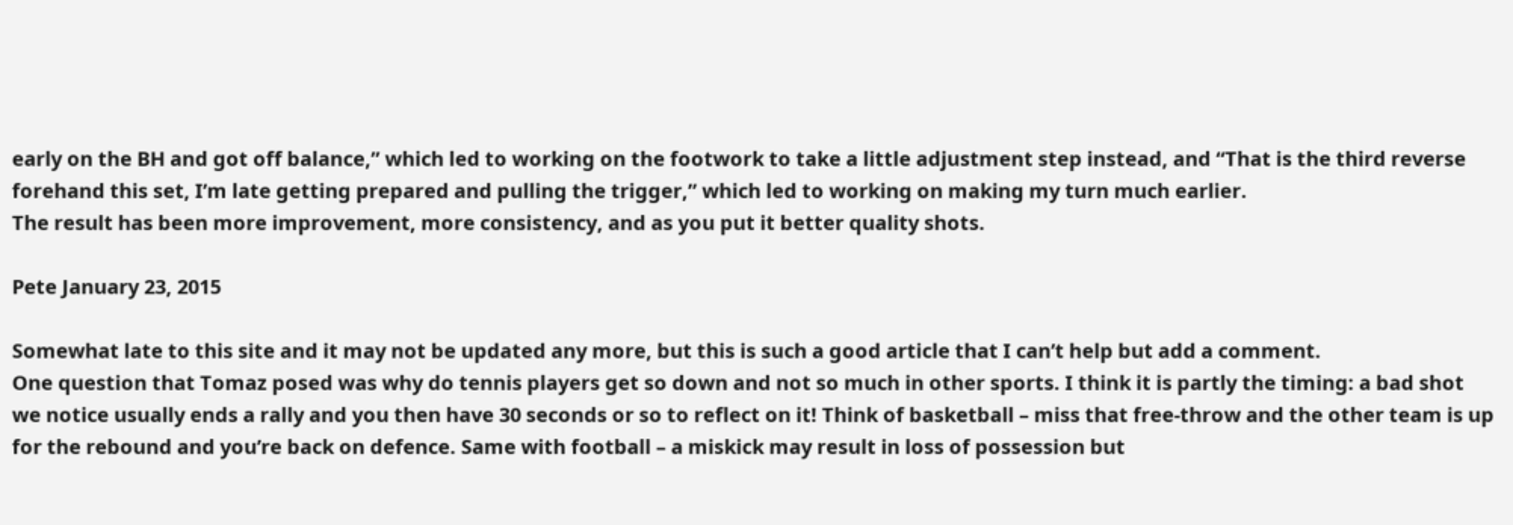early on the BH and got off balance,” which led to working on the footwork to take a little adjustment step instead, and “That is the third reverse forehand this set, I’m late getting prepared and pulling the trigger,” which led to working on making my turn much earlier.
The result has been more improvement, more consistency, and as you put it better quality shots.

Pete January 23, 2015

Somewhat late to this site and it may not be updated any more, but this is such a good article that I can’t help but add a comment.
One question that Tomaz posed was why do tennis players get so down and not so much in other sports. I think it is partly the timing: a bad shot we notice usually ends a rally and you then have 30 seconds or so to reflect on it! Think of basketball – miss that free-throw and the other team is up for the rebound and you’re back on defence. Same with football – a miskick may result in loss of possession but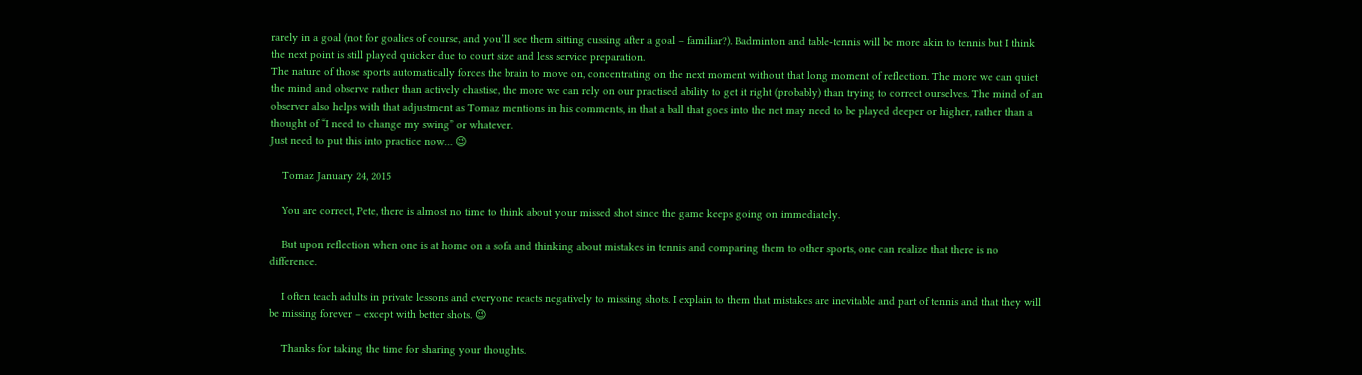rarely in a goal (not for goalies of course, and you’ll see them sitting cussing after a goal – familiar?). Badminton and table-tennis will be more akin to tennis but I think the next point is still played quicker due to court size and less service preparation.
The nature of those sports automatically forces the brain to move on, concentrating on the next moment without that long moment of reflection. The more we can quiet the mind and observe rather than actively chastise, the more we can rely on our practised ability to get it right (probably) than trying to correct ourselves. The mind of an observer also helps with that adjustment as Tomaz mentions in his comments, in that a ball that goes into the net may need to be played deeper or higher, rather than a thought of “I need to change my swing” or whatever.
Just need to put this into practice now… 😉

    Tomaz January 24, 2015

    You are correct, Pete, there is almost no time to think about your missed shot since the game keeps going on immediately.

    But upon reflection when one is at home on a sofa and thinking about mistakes in tennis and comparing them to other sports, one can realize that there is no difference.

    I often teach adults in private lessons and everyone reacts negatively to missing shots. I explain to them that mistakes are inevitable and part of tennis and that they will be missing forever – except with better shots. 😉

    Thanks for taking the time for sharing your thoughts.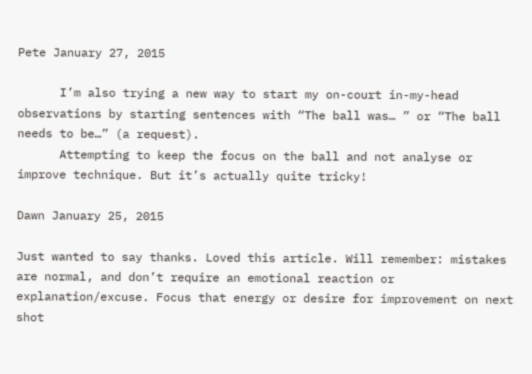Pete January 27, 2015

      I’m also trying a new way to start my on-court in-my-head observations by starting sentences with “The ball was… ” or “The ball needs to be…” (a request).
      Attempting to keep the focus on the ball and not analyse or improve technique. But it’s actually quite tricky!

Dawn January 25, 2015

Just wanted to say thanks. Loved this article. Will remember: mistakes are normal, and don’t require an emotional reaction or explanation/excuse. Focus that energy or desire for improvement on next shot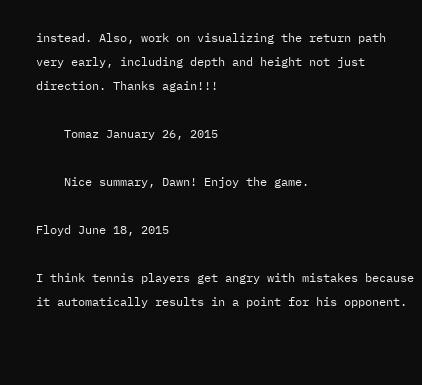instead. Also, work on visualizing the return path very early, including depth and height not just direction. Thanks again!!!

    Tomaz January 26, 2015

    Nice summary, Dawn! Enjoy the game.

Floyd June 18, 2015

I think tennis players get angry with mistakes because it automatically results in a point for his opponent.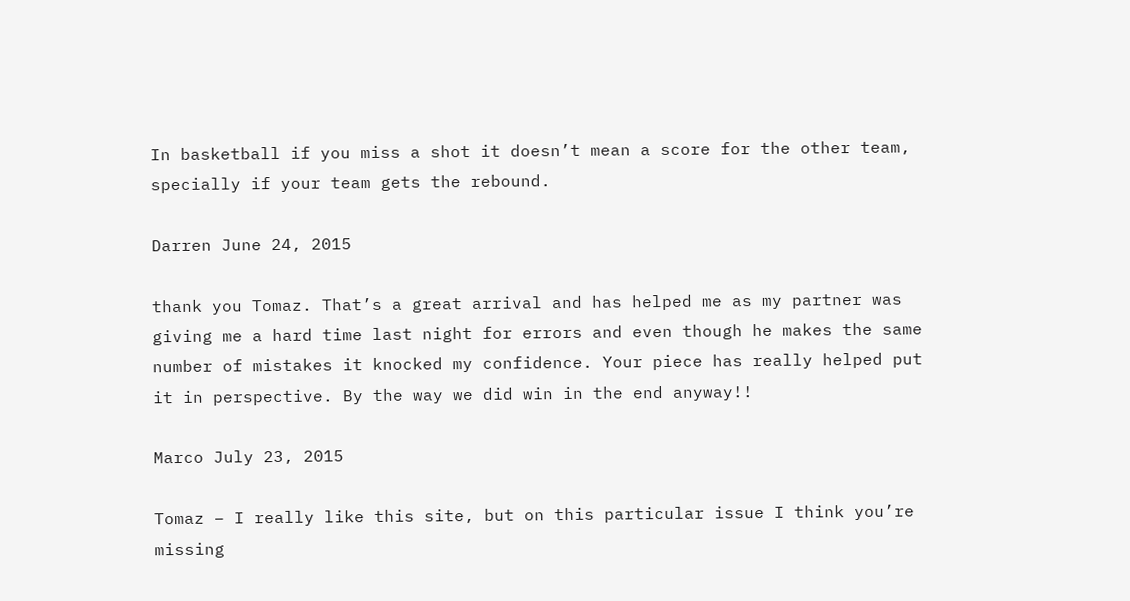In basketball if you miss a shot it doesn’t mean a score for the other team, specially if your team gets the rebound.

Darren June 24, 2015

thank you Tomaz. That’s a great arrival and has helped me as my partner was giving me a hard time last night for errors and even though he makes the same number of mistakes it knocked my confidence. Your piece has really helped put it in perspective. By the way we did win in the end anyway!!

Marco July 23, 2015

Tomaz – I really like this site, but on this particular issue I think you’re missing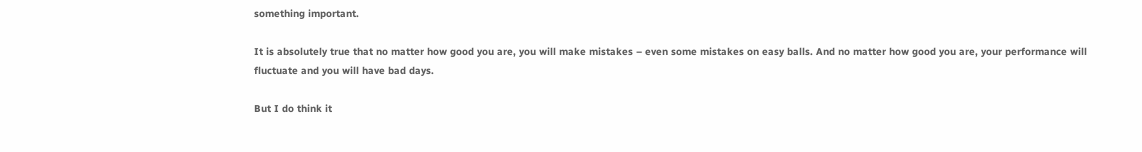something important.

It is absolutely true that no matter how good you are, you will make mistakes – even some mistakes on easy balls. And no matter how good you are, your performance will fluctuate and you will have bad days.

But I do think it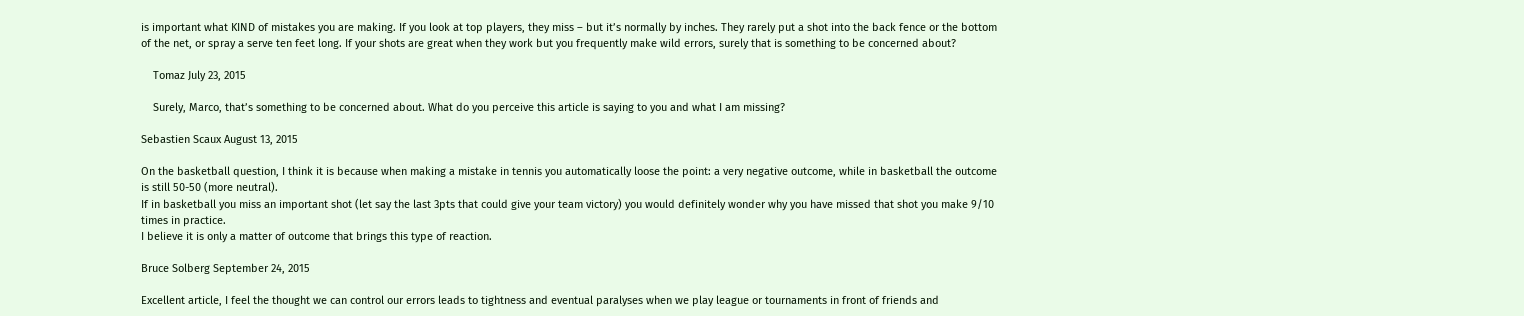is important what KIND of mistakes you are making. If you look at top players, they miss – but it’s normally by inches. They rarely put a shot into the back fence or the bottom of the net, or spray a serve ten feet long. If your shots are great when they work but you frequently make wild errors, surely that is something to be concerned about?

    Tomaz July 23, 2015

    Surely, Marco, that’s something to be concerned about. What do you perceive this article is saying to you and what I am missing?

Sebastien Scaux August 13, 2015

On the basketball question, I think it is because when making a mistake in tennis you automatically loose the point: a very negative outcome, while in basketball the outcome is still 50-50 (more neutral).
If in basketball you miss an important shot (let say the last 3pts that could give your team victory) you would definitely wonder why you have missed that shot you make 9/10 times in practice.
I believe it is only a matter of outcome that brings this type of reaction.

Bruce Solberg September 24, 2015

Excellent article, I feel the thought we can control our errors leads to tightness and eventual paralyses when we play league or tournaments in front of friends and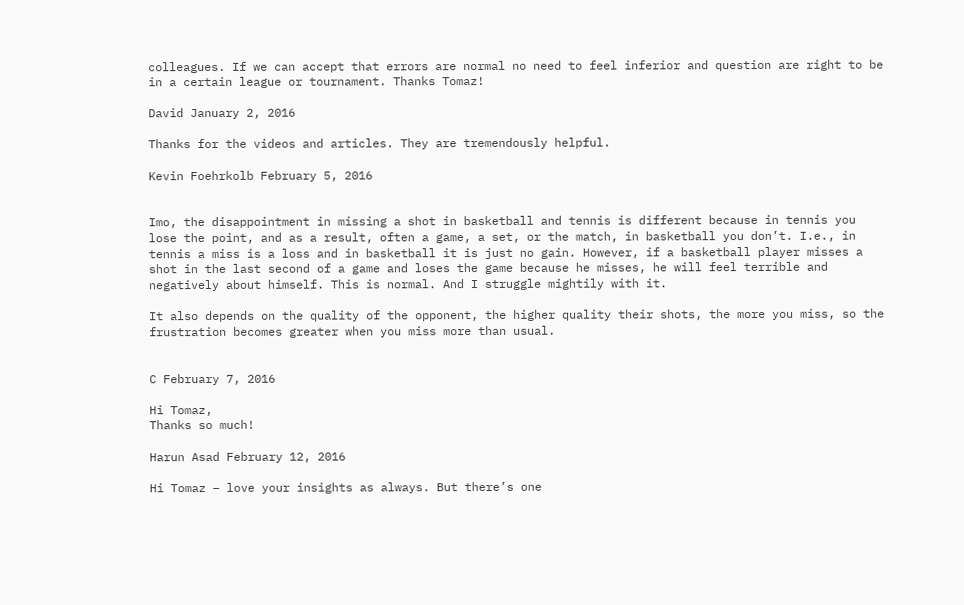colleagues. If we can accept that errors are normal no need to feel inferior and question are right to be in a certain league or tournament. Thanks Tomaz!

David January 2, 2016

Thanks for the videos and articles. They are tremendously helpful.

Kevin Foehrkolb February 5, 2016


Imo, the disappointment in missing a shot in basketball and tennis is different because in tennis you lose the point, and as a result, often a game, a set, or the match, in basketball you don’t. I.e., in tennis a miss is a loss and in basketball it is just no gain. However, if a basketball player misses a shot in the last second of a game and loses the game because he misses, he will feel terrible and negatively about himself. This is normal. And I struggle mightily with it.

It also depends on the quality of the opponent, the higher quality their shots, the more you miss, so the frustration becomes greater when you miss more than usual.


C February 7, 2016

Hi Tomaz,
Thanks so much!

Harun Asad February 12, 2016

Hi Tomaz – love your insights as always. But there’s one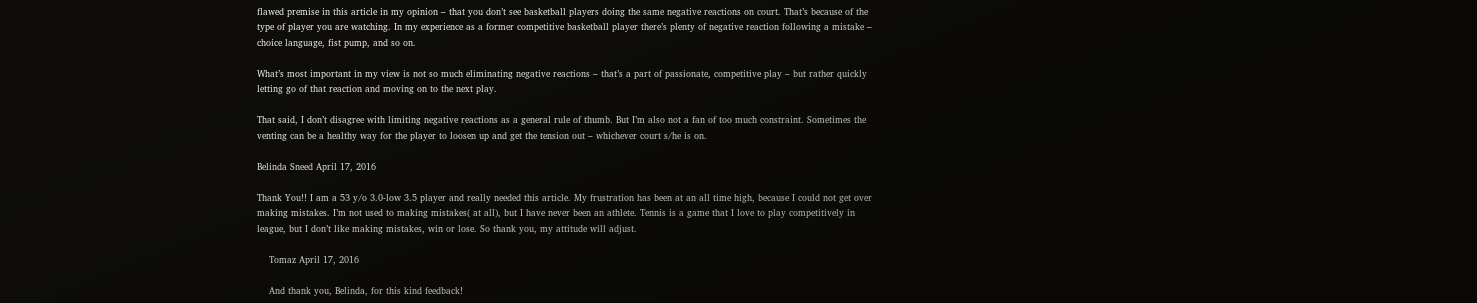flawed premise in this article in my opinion – that you don’t see basketball players doing the same negative reactions on court. That’s because of the type of player you are watching. In my experience as a former competitive basketball player there’s plenty of negative reaction following a mistake – choice language, fist pump, and so on.

What’s most important in my view is not so much eliminating negative reactions – that’s a part of passionate, competitive play – but rather quickly letting go of that reaction and moving on to the next play.

That said, I don’t disagree with limiting negative reactions as a general rule of thumb. But I’m also not a fan of too much constraint. Sometimes the venting can be a healthy way for the player to loosen up and get the tension out – whichever court s/he is on.

Belinda Sneed April 17, 2016

Thank You!! I am a 53 y/o 3.0-low 3.5 player and really needed this article. My frustration has been at an all time high, because I could not get over making mistakes. I’m not used to making mistakes( at all), but I have never been an athlete. Tennis is a game that I love to play competitively in league, but I don’t like making mistakes, win or lose. So thank you, my attitude will adjust.

    Tomaz April 17, 2016

    And thank you, Belinda, for this kind feedback!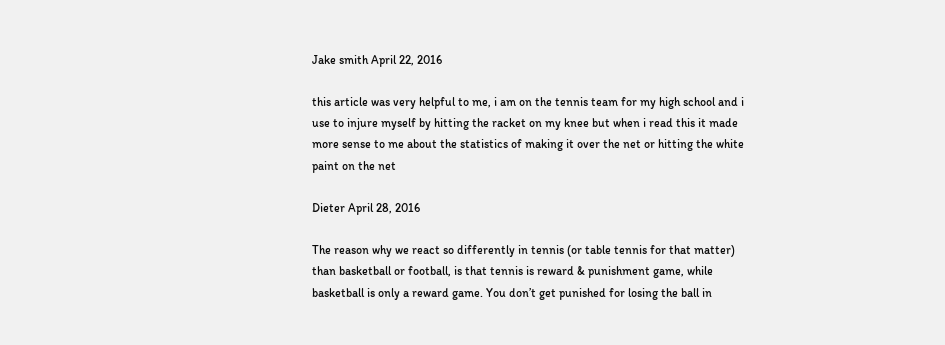Jake smith April 22, 2016

this article was very helpful to me, i am on the tennis team for my high school and i use to injure myself by hitting the racket on my knee but when i read this it made more sense to me about the statistics of making it over the net or hitting the white paint on the net

Dieter April 28, 2016

The reason why we react so differently in tennis (or table tennis for that matter) than basketball or football, is that tennis is reward & punishment game, while basketball is only a reward game. You don’t get punished for losing the ball in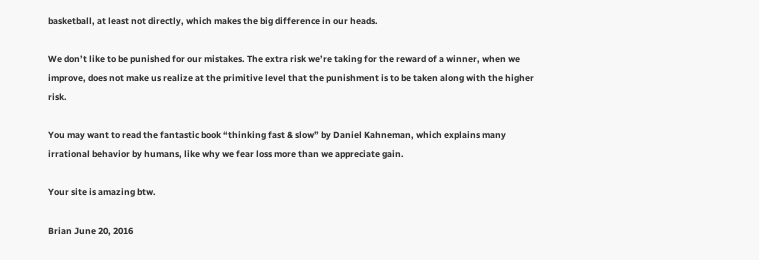basketball, at least not directly, which makes the big difference in our heads.

We don’t like to be punished for our mistakes. The extra risk we’re taking for the reward of a winner, when we improve, does not make us realize at the primitive level that the punishment is to be taken along with the higher risk.

You may want to read the fantastic book “thinking fast & slow” by Daniel Kahneman, which explains many irrational behavior by humans, like why we fear loss more than we appreciate gain.

Your site is amazing btw.

Brian June 20, 2016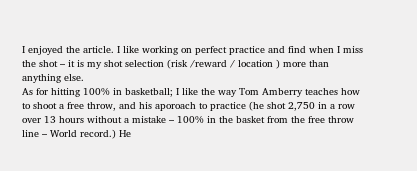I enjoyed the article. I like working on perfect practice and find when I miss the shot – it is my shot selection (risk /reward / location ) more than anything else.
As for hitting 100% in basketball; I like the way Tom Amberry teaches how to shoot a free throw, and his aporoach to practice (he shot 2,750 in a row over 13 hours without a mistake – 100% in the basket from the free throw line – World record.) He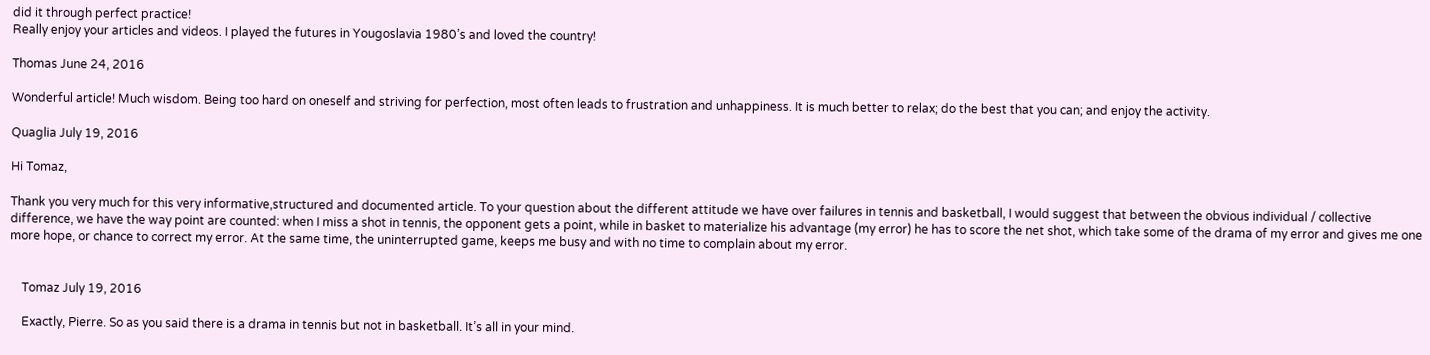did it through perfect practice!
Really enjoy your articles and videos. I played the futures in Yougoslavia 1980’s and loved the country!

Thomas June 24, 2016

Wonderful article! Much wisdom. Being too hard on oneself and striving for perfection, most often leads to frustration and unhappiness. It is much better to relax; do the best that you can; and enjoy the activity.

Quaglia July 19, 2016

Hi Tomaz,

Thank you very much for this very informative,structured and documented article. To your question about the different attitude we have over failures in tennis and basketball, I would suggest that between the obvious individual / collective difference, we have the way point are counted: when I miss a shot in tennis, the opponent gets a point, while in basket to materialize his advantage (my error) he has to score the net shot, which take some of the drama of my error and gives me one more hope, or chance to correct my error. At the same time, the uninterrupted game, keeps me busy and with no time to complain about my error.


    Tomaz July 19, 2016

    Exactly, Pierre. So as you said there is a drama in tennis but not in basketball. It’s all in your mind.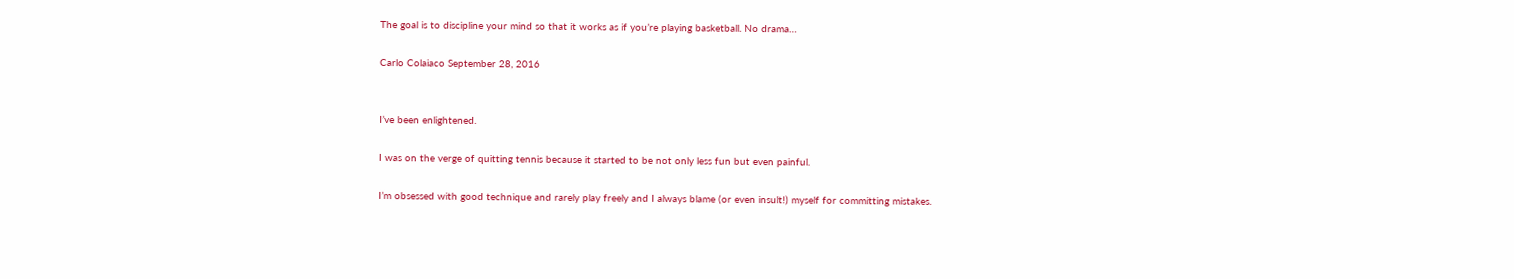The goal is to discipline your mind so that it works as if you’re playing basketball. No drama…

Carlo Colaiaco September 28, 2016


I’ve been enlightened.

I was on the verge of quitting tennis because it started to be not only less fun but even painful.

I’m obsessed with good technique and rarely play freely and I always blame (or even insult!) myself for committing mistakes.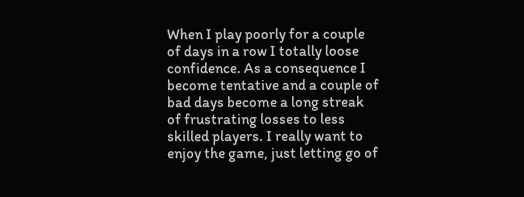When I play poorly for a couple of days in a row I totally loose confidence. As a consequence I become tentative and a couple of bad days become a long streak of frustrating losses to less skilled players. I really want to enjoy the game, just letting go of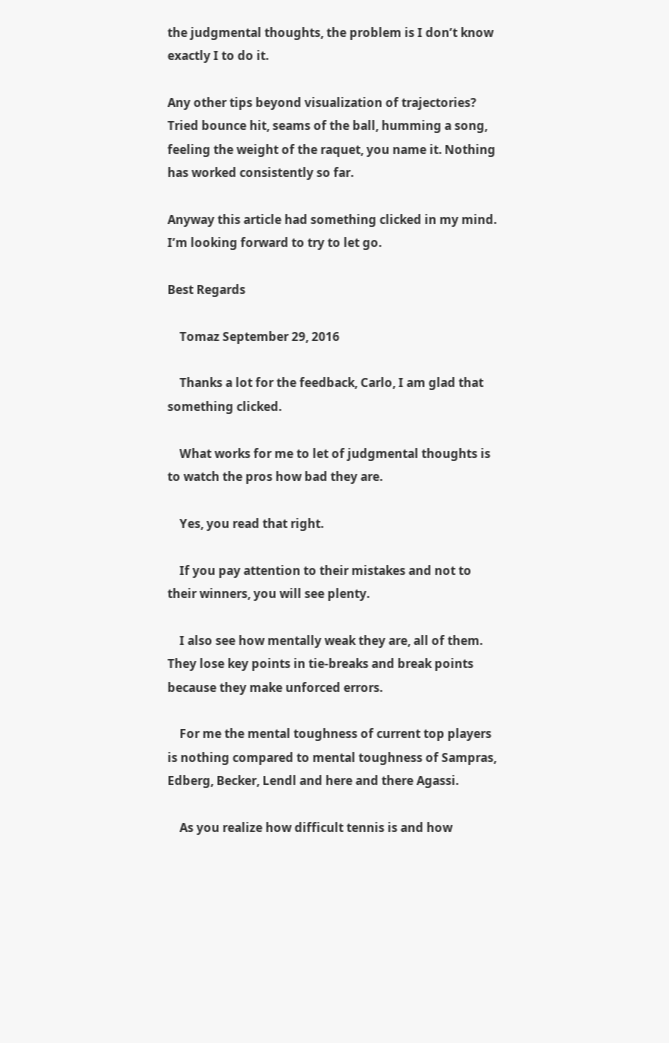the judgmental thoughts, the problem is I don’t know exactly I to do it.

Any other tips beyond visualization of trajectories? Tried bounce hit, seams of the ball, humming a song, feeling the weight of the raquet, you name it. Nothing has worked consistently so far.

Anyway this article had something clicked in my mind. I’m looking forward to try to let go.

Best Regards

    Tomaz September 29, 2016

    Thanks a lot for the feedback, Carlo, I am glad that something clicked.

    What works for me to let of judgmental thoughts is to watch the pros how bad they are.

    Yes, you read that right.

    If you pay attention to their mistakes and not to their winners, you will see plenty.

    I also see how mentally weak they are, all of them. They lose key points in tie-breaks and break points because they make unforced errors.

    For me the mental toughness of current top players is nothing compared to mental toughness of Sampras, Edberg, Becker, Lendl and here and there Agassi.

    As you realize how difficult tennis is and how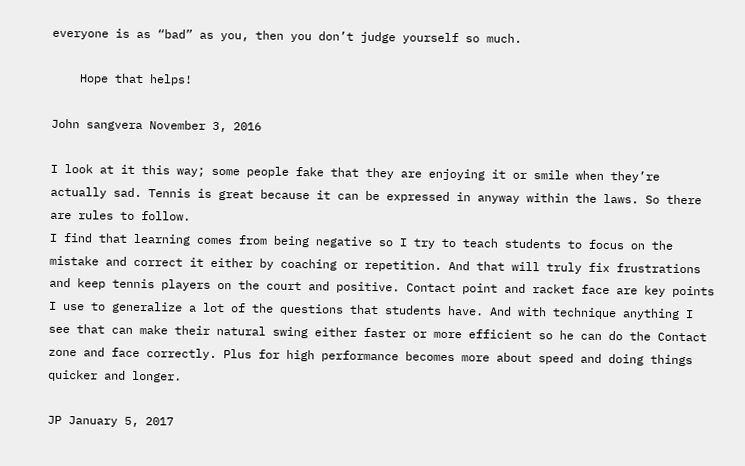everyone is as “bad” as you, then you don’t judge yourself so much.

    Hope that helps!

John sangvera November 3, 2016

I look at it this way; some people fake that they are enjoying it or smile when they’re actually sad. Tennis is great because it can be expressed in anyway within the laws. So there are rules to follow.
I find that learning comes from being negative so I try to teach students to focus on the mistake and correct it either by coaching or repetition. And that will truly fix frustrations and keep tennis players on the court and positive. Contact point and racket face are key points I use to generalize a lot of the questions that students have. And with technique anything I see that can make their natural swing either faster or more efficient so he can do the Contact zone and face correctly. Plus for high performance becomes more about speed and doing things quicker and longer.

JP January 5, 2017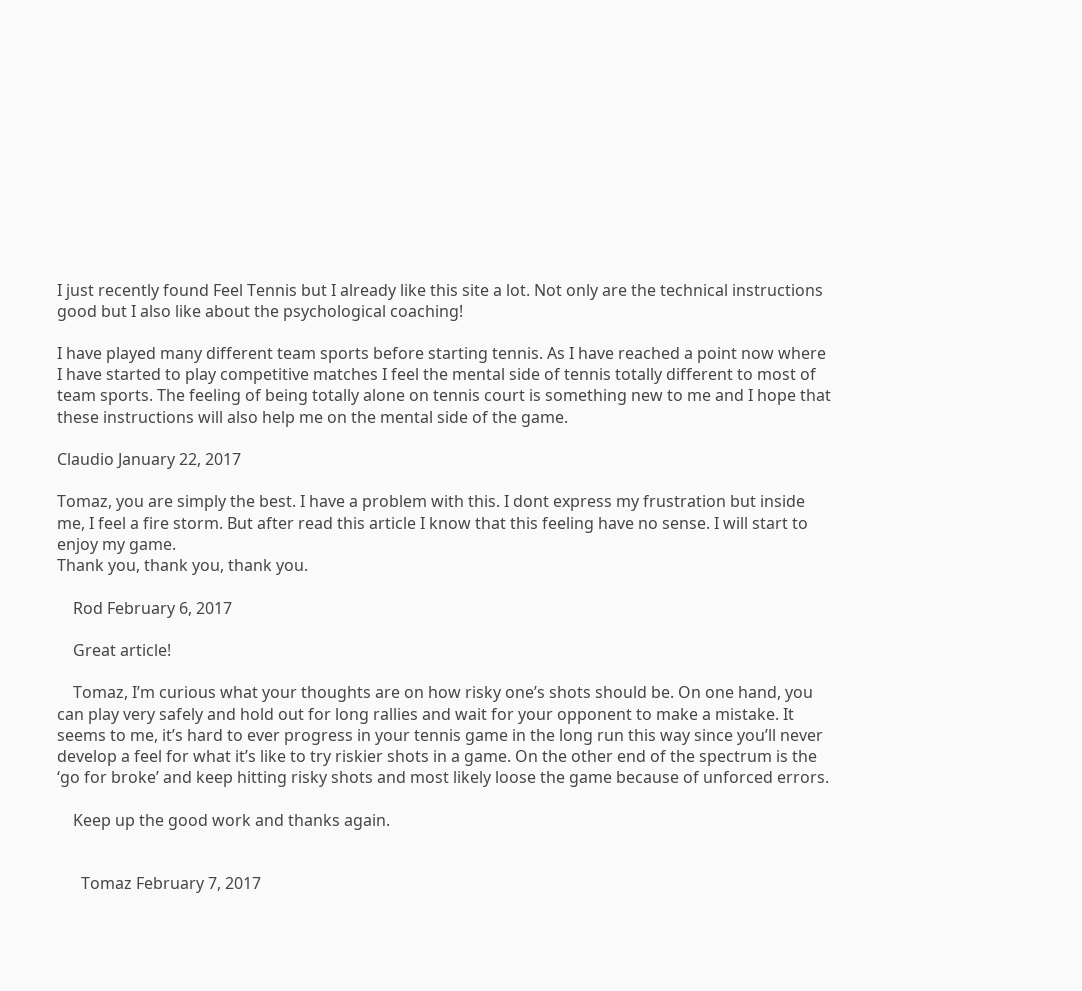I just recently found Feel Tennis but I already like this site a lot. Not only are the technical instructions good but I also like about the psychological coaching!

I have played many different team sports before starting tennis. As I have reached a point now where I have started to play competitive matches I feel the mental side of tennis totally different to most of team sports. The feeling of being totally alone on tennis court is something new to me and I hope that these instructions will also help me on the mental side of the game.

Claudio January 22, 2017

Tomaz, you are simply the best. I have a problem with this. I dont express my frustration but inside me, I feel a fire storm. But after read this article I know that this feeling have no sense. I will start to enjoy my game.
Thank you, thank you, thank you.

    Rod February 6, 2017

    Great article!

    Tomaz, I’m curious what your thoughts are on how risky one’s shots should be. On one hand, you can play very safely and hold out for long rallies and wait for your opponent to make a mistake. It seems to me, it’s hard to ever progress in your tennis game in the long run this way since you’ll never develop a feel for what it’s like to try riskier shots in a game. On the other end of the spectrum is the ‘go for broke’ and keep hitting risky shots and most likely loose the game because of unforced errors.

    Keep up the good work and thanks again.


      Tomaz February 7, 2017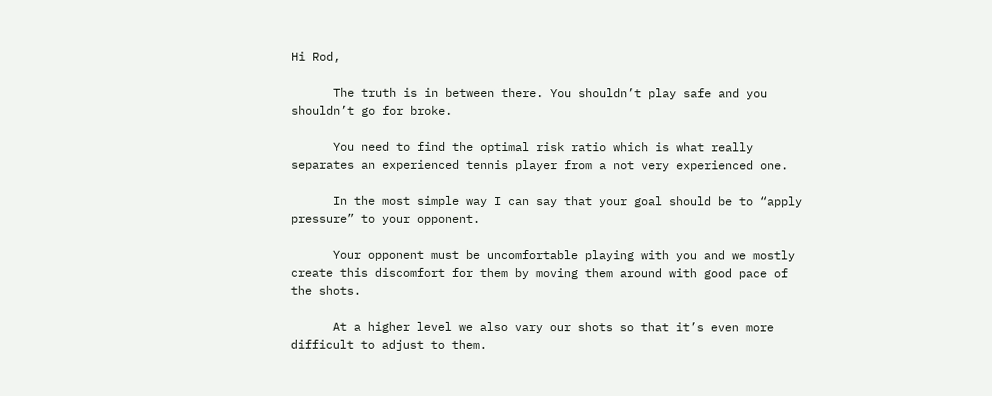Hi Rod,

      The truth is in between there. You shouldn’t play safe and you shouldn’t go for broke.

      You need to find the optimal risk ratio which is what really separates an experienced tennis player from a not very experienced one.

      In the most simple way I can say that your goal should be to “apply pressure” to your opponent.

      Your opponent must be uncomfortable playing with you and we mostly create this discomfort for them by moving them around with good pace of the shots.

      At a higher level we also vary our shots so that it’s even more difficult to adjust to them.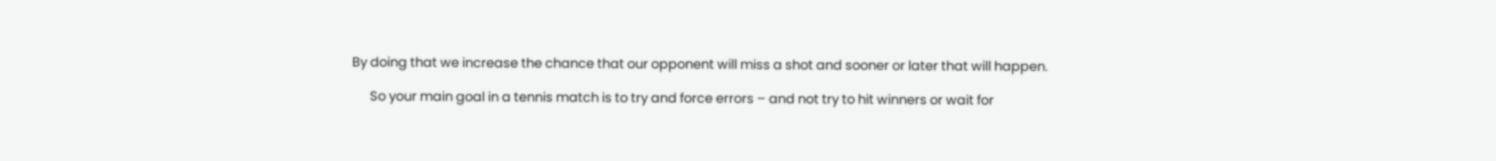By doing that we increase the chance that our opponent will miss a shot and sooner or later that will happen.

      So your main goal in a tennis match is to try and force errors – and not try to hit winners or wait for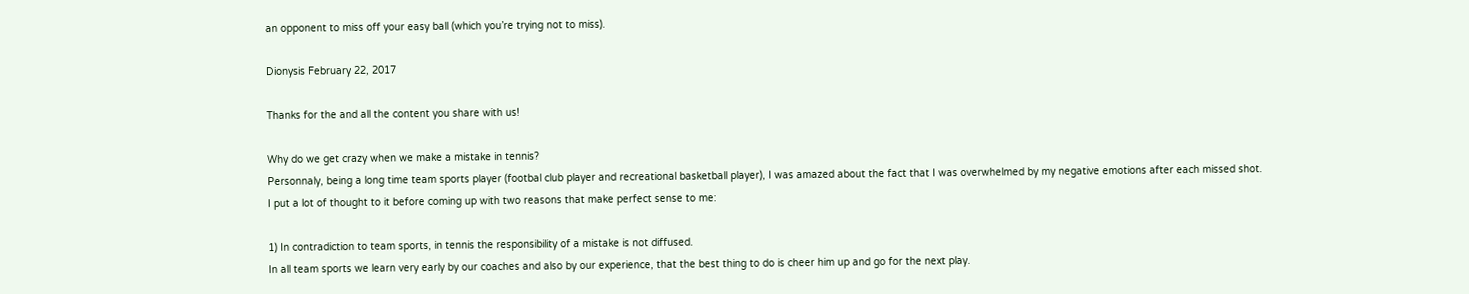an opponent to miss off your easy ball (which you’re trying not to miss).

Dionysis February 22, 2017

Thanks for the and all the content you share with us!

Why do we get crazy when we make a mistake in tennis?
Personnaly, being a long time team sports player (footbal club player and recreational basketball player), I was amazed about the fact that I was overwhelmed by my negative emotions after each missed shot.
I put a lot of thought to it before coming up with two reasons that make perfect sense to me:

1) In contradiction to team sports, in tennis the responsibility of a mistake is not diffused.
In all team sports we learn very early by our coaches and also by our experience, that the best thing to do is cheer him up and go for the next play.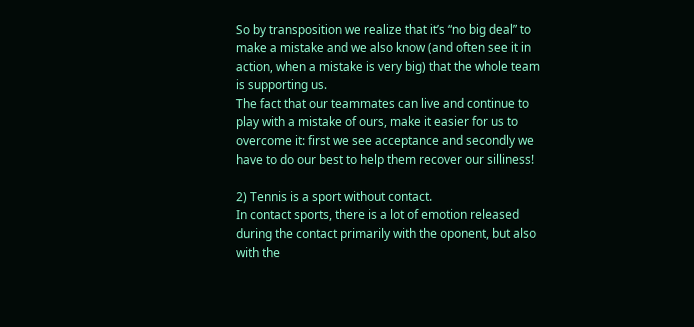So by transposition we realize that it’s “no big deal” to make a mistake and we also know (and often see it in action, when a mistake is very big) that the whole team is supporting us.
The fact that our teammates can live and continue to play with a mistake of ours, make it easier for us to overcome it: first we see acceptance and secondly we have to do our best to help them recover our silliness!

2) Tennis is a sport without contact.
In contact sports, there is a lot of emotion released during the contact primarily with the oponent, but also with the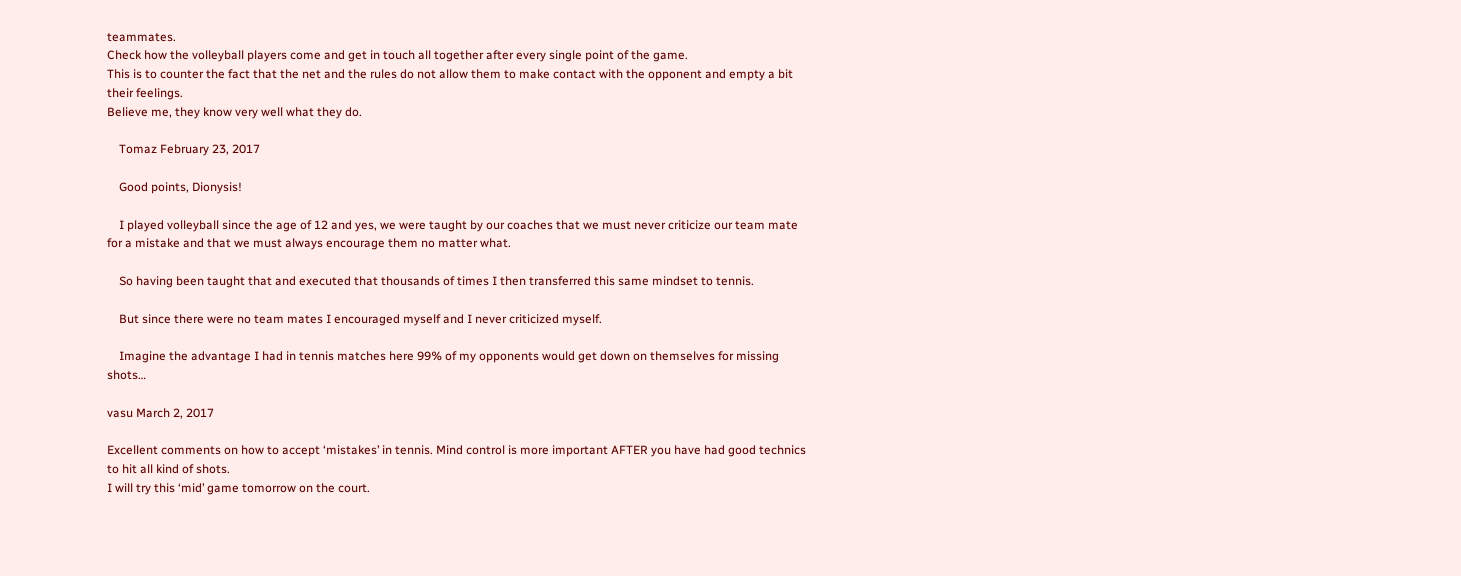teammates.
Check how the volleyball players come and get in touch all together after every single point of the game.
This is to counter the fact that the net and the rules do not allow them to make contact with the opponent and empty a bit their feelings.
Believe me, they know very well what they do.

    Tomaz February 23, 2017

    Good points, Dionysis!

    I played volleyball since the age of 12 and yes, we were taught by our coaches that we must never criticize our team mate for a mistake and that we must always encourage them no matter what.

    So having been taught that and executed that thousands of times I then transferred this same mindset to tennis.

    But since there were no team mates I encouraged myself and I never criticized myself.

    Imagine the advantage I had in tennis matches here 99% of my opponents would get down on themselves for missing shots…

vasu March 2, 2017

Excellent comments on how to accept ‘mistakes’ in tennis. Mind control is more important AFTER you have had good technics to hit all kind of shots.
I will try this ‘mid’ game tomorrow on the court.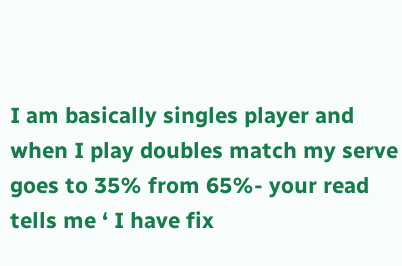I am basically singles player and when I play doubles match my serve goes to 35% from 65%- your read tells me ‘ I have fix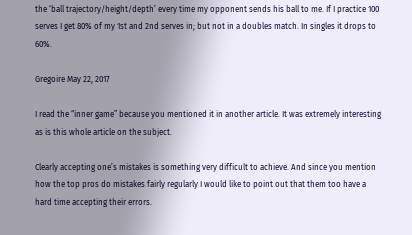the ‘ball trajectory/height/depth’ every time my opponent sends his ball to me. If I practice 100 serves I get 80% of my 1st and 2nd serves in; but not in a doubles match. In singles it drops to 60%.

Gregoire May 22, 2017

I read the “inner game” because you mentioned it in another article. It was extremely interesting as is this whole article on the subject.

Clearly accepting one’s mistakes is something very difficult to achieve. And since you mention how the top pros do mistakes fairly regularly I would like to point out that them too have a hard time accepting their errors.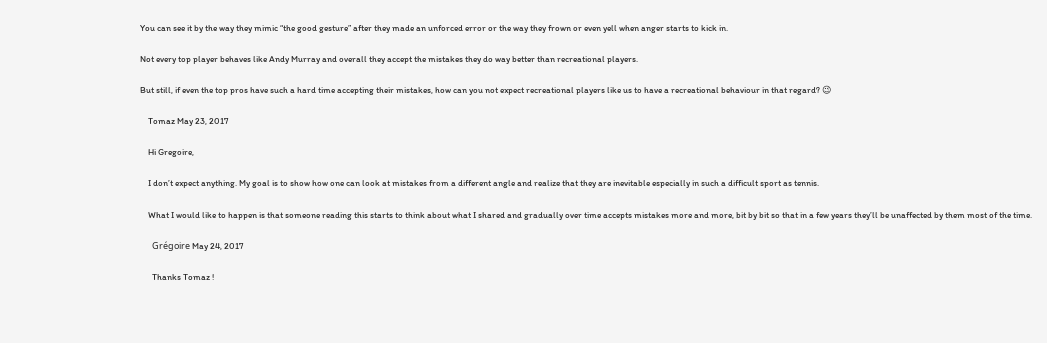You can see it by the way they mimic “the good gesture” after they made an unforced error or the way they frown or even yell when anger starts to kick in.

Not every top player behaves like Andy Murray and overall they accept the mistakes they do way better than recreational players.

But still, if even the top pros have such a hard time accepting their mistakes, how can you not expect recreational players like us to have a recreational behaviour in that regard? 😉

    Tomaz May 23, 2017

    Hi Gregoire,

    I don’t expect anything. My goal is to show how one can look at mistakes from a different angle and realize that they are inevitable especially in such a difficult sport as tennis.

    What I would like to happen is that someone reading this starts to think about what I shared and gradually over time accepts mistakes more and more, bit by bit so that in a few years they’ll be unaffected by them most of the time.

      Grégoire May 24, 2017

      Thanks Tomaz !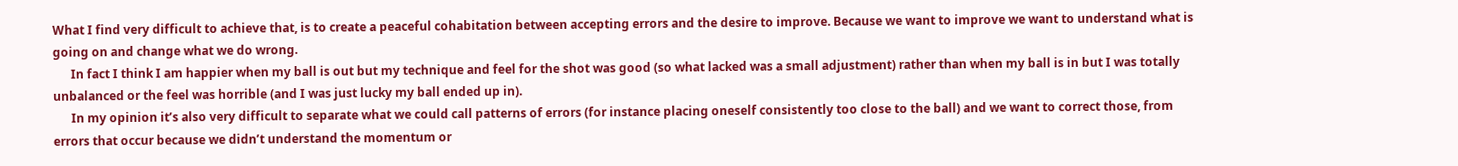What I find very difficult to achieve that, is to create a peaceful cohabitation between accepting errors and the desire to improve. Because we want to improve we want to understand what is going on and change what we do wrong.
      In fact I think I am happier when my ball is out but my technique and feel for the shot was good (so what lacked was a small adjustment) rather than when my ball is in but I was totally unbalanced or the feel was horrible (and I was just lucky my ball ended up in).
      In my opinion it’s also very difficult to separate what we could call patterns of errors (for instance placing oneself consistently too close to the ball) and we want to correct those, from errors that occur because we didn’t understand the momentum or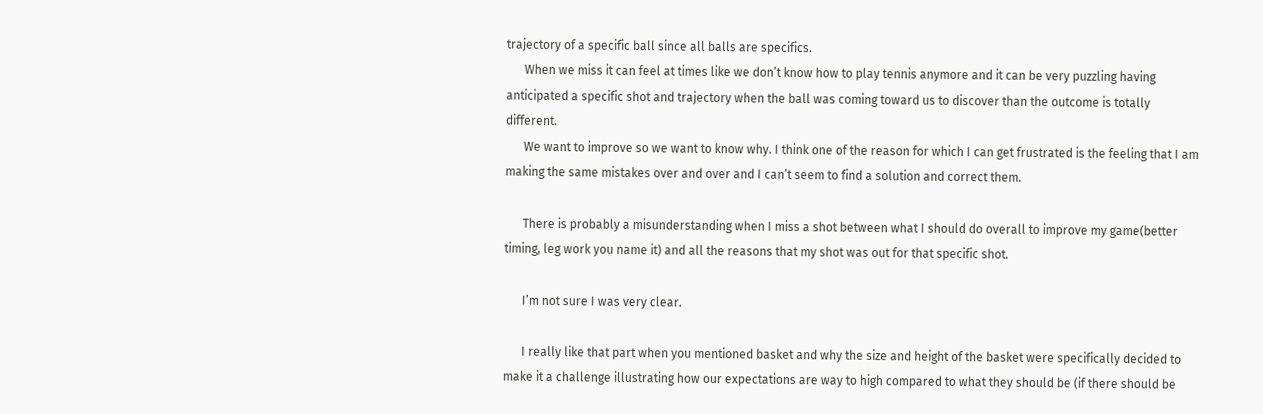trajectory of a specific ball since all balls are specifics.
      When we miss it can feel at times like we don’t know how to play tennis anymore and it can be very puzzling having anticipated a specific shot and trajectory when the ball was coming toward us to discover than the outcome is totally different.
      We want to improve so we want to know why. I think one of the reason for which I can get frustrated is the feeling that I am making the same mistakes over and over and I can’t seem to find a solution and correct them.

      There is probably a misunderstanding when I miss a shot between what I should do overall to improve my game(better timing, leg work you name it) and all the reasons that my shot was out for that specific shot.

      I’m not sure I was very clear.

      I really like that part when you mentioned basket and why the size and height of the basket were specifically decided to make it a challenge illustrating how our expectations are way to high compared to what they should be (if there should be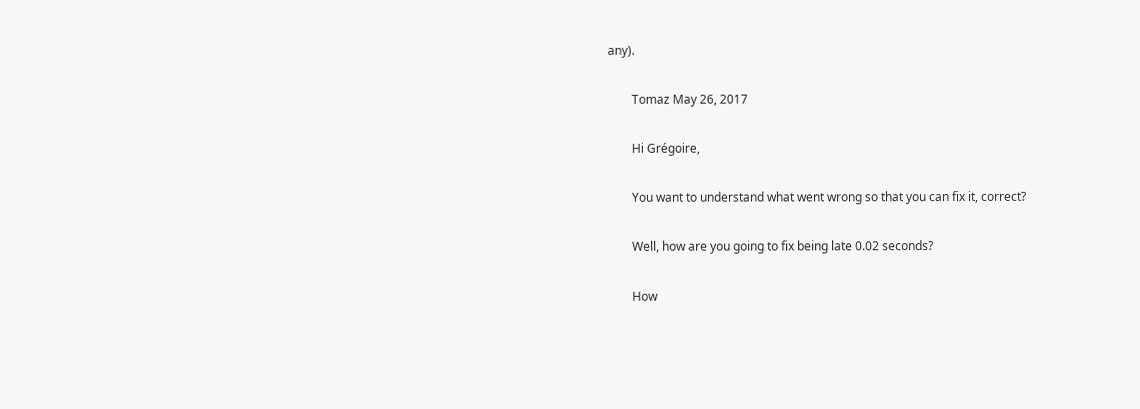any).

        Tomaz May 26, 2017

        Hi Grégoire,

        You want to understand what went wrong so that you can fix it, correct?

        Well, how are you going to fix being late 0.02 seconds?

        How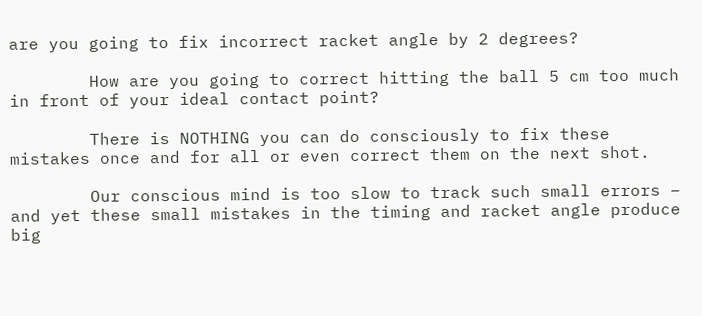are you going to fix incorrect racket angle by 2 degrees?

        How are you going to correct hitting the ball 5 cm too much in front of your ideal contact point?

        There is NOTHING you can do consciously to fix these mistakes once and for all or even correct them on the next shot.

        Our conscious mind is too slow to track such small errors – and yet these small mistakes in the timing and racket angle produce big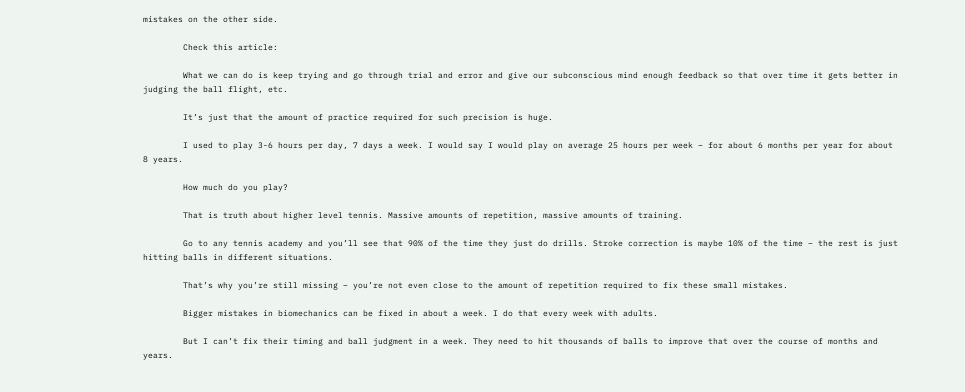mistakes on the other side.

        Check this article:

        What we can do is keep trying and go through trial and error and give our subconscious mind enough feedback so that over time it gets better in judging the ball flight, etc.

        It’s just that the amount of practice required for such precision is huge.

        I used to play 3-6 hours per day, 7 days a week. I would say I would play on average 25 hours per week – for about 6 months per year for about 8 years.

        How much do you play?

        That is truth about higher level tennis. Massive amounts of repetition, massive amounts of training.

        Go to any tennis academy and you’ll see that 90% of the time they just do drills. Stroke correction is maybe 10% of the time – the rest is just hitting balls in different situations.

        That’s why you’re still missing – you’re not even close to the amount of repetition required to fix these small mistakes.

        Bigger mistakes in biomechanics can be fixed in about a week. I do that every week with adults.

        But I can’t fix their timing and ball judgment in a week. They need to hit thousands of balls to improve that over the course of months and years.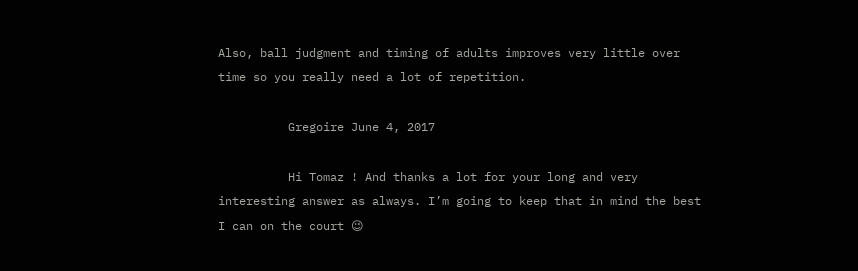Also, ball judgment and timing of adults improves very little over time so you really need a lot of repetition.

          Gregoire June 4, 2017

          Hi Tomaz ! And thanks a lot for your long and very interesting answer as always. I’m going to keep that in mind the best I can on the court 😉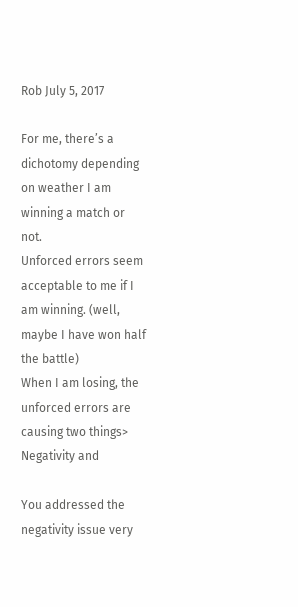Rob July 5, 2017

For me, there’s a dichotomy depending on weather I am winning a match or not.
Unforced errors seem acceptable to me if I am winning. (well, maybe I have won half the battle)
When I am losing, the unforced errors are causing two things>
Negativity and

You addressed the negativity issue very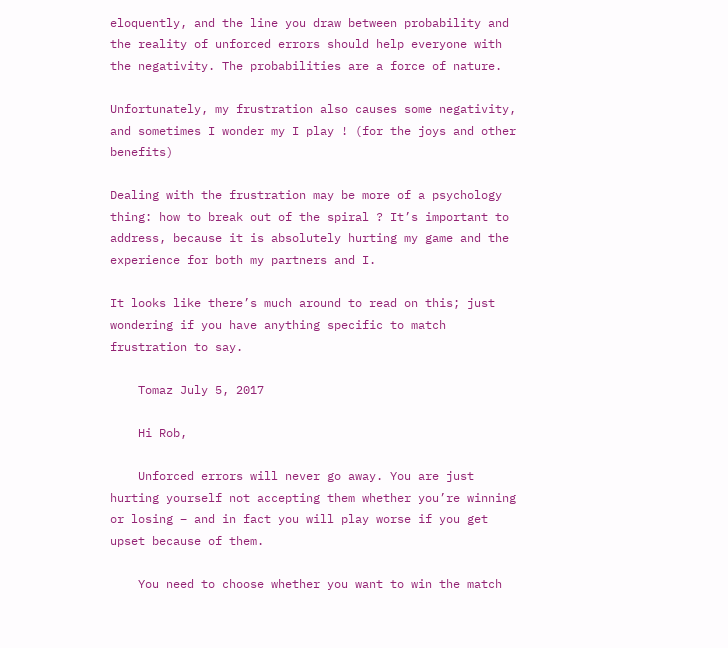eloquently, and the line you draw between probability and the reality of unforced errors should help everyone with the negativity. The probabilities are a force of nature.

Unfortunately, my frustration also causes some negativity, and sometimes I wonder my I play ! (for the joys and other benefits)

Dealing with the frustration may be more of a psychology thing: how to break out of the spiral ? It’s important to address, because it is absolutely hurting my game and the experience for both my partners and I.

It looks like there’s much around to read on this; just wondering if you have anything specific to match frustration to say.

    Tomaz July 5, 2017

    Hi Rob,

    Unforced errors will never go away. You are just hurting yourself not accepting them whether you’re winning or losing – and in fact you will play worse if you get upset because of them.

    You need to choose whether you want to win the match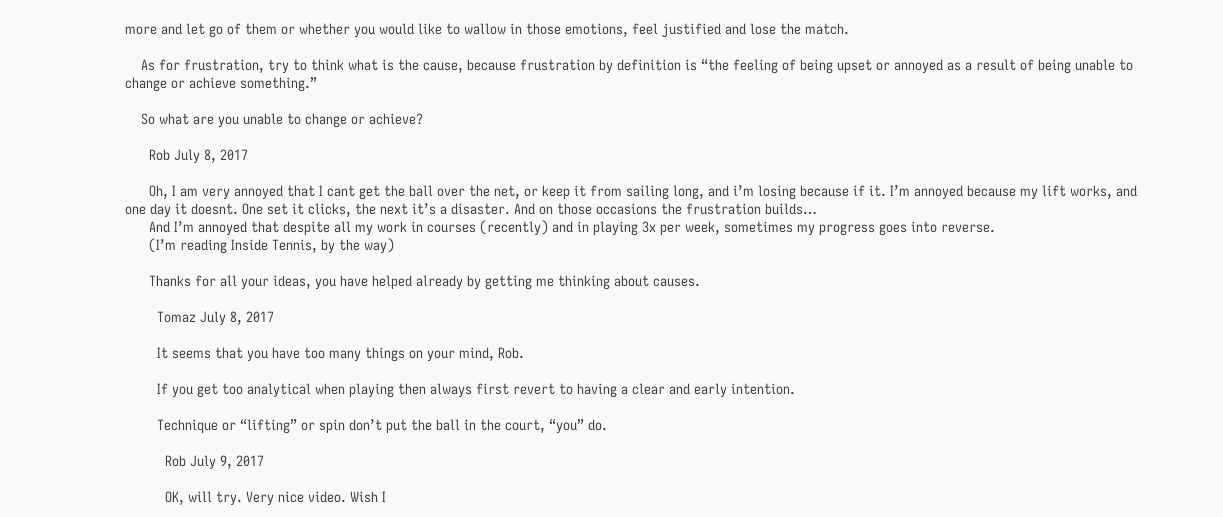more and let go of them or whether you would like to wallow in those emotions, feel justified and lose the match.

    As for frustration, try to think what is the cause, because frustration by definition is “the feeling of being upset or annoyed as a result of being unable to change or achieve something.”

    So what are you unable to change or achieve?

      Rob July 8, 2017

      Oh, I am very annoyed that I cant get the ball over the net, or keep it from sailing long, and i’m losing because if it. I’m annoyed because my lift works, and one day it doesnt. One set it clicks, the next it’s a disaster. And on those occasions the frustration builds…
      And I’m annoyed that despite all my work in courses (recently) and in playing 3x per week, sometimes my progress goes into reverse.
      (I’m reading Inside Tennis, by the way)

      Thanks for all your ideas, you have helped already by getting me thinking about causes.

        Tomaz July 8, 2017

        It seems that you have too many things on your mind, Rob.

        If you get too analytical when playing then always first revert to having a clear and early intention.

        Technique or “lifting” or spin don’t put the ball in the court, “you” do.

          Rob July 9, 2017

          OK, will try. Very nice video. Wish I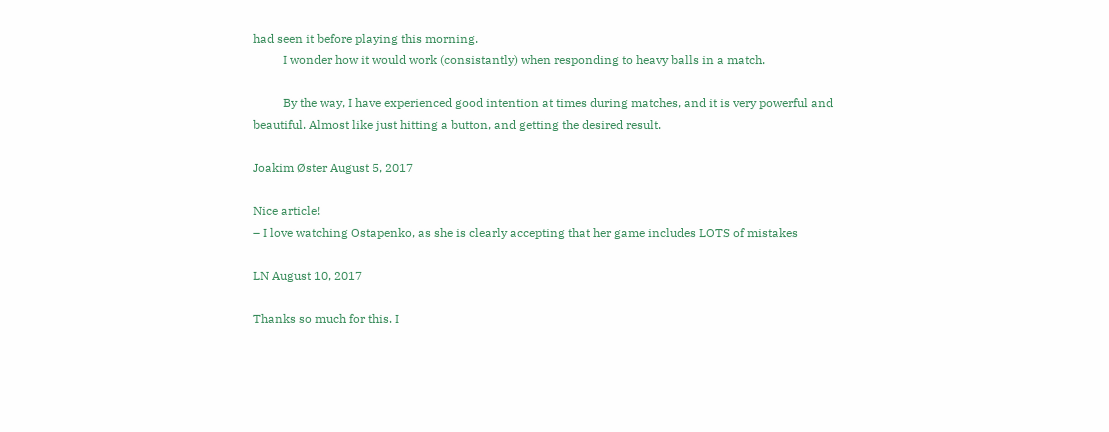had seen it before playing this morning.
          I wonder how it would work (consistantly) when responding to heavy balls in a match.

          By the way, I have experienced good intention at times during matches, and it is very powerful and beautiful. Almost like just hitting a button, and getting the desired result.

Joakim Øster August 5, 2017

Nice article!
– I love watching Ostapenko, as she is clearly accepting that her game includes LOTS of mistakes

LN August 10, 2017

Thanks so much for this. I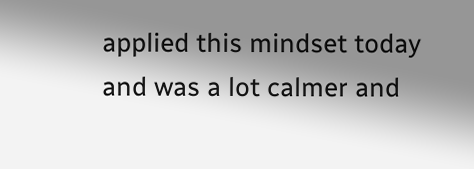applied this mindset today and was a lot calmer and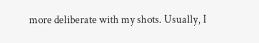more deliberate with my shots. Usually, I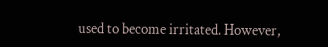used to become irritated. However,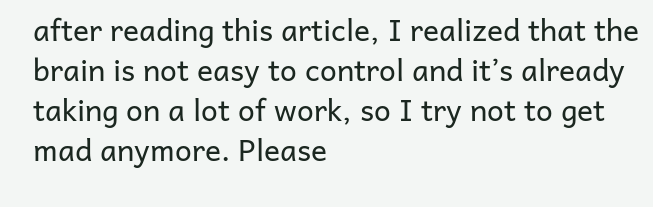after reading this article, I realized that the brain is not easy to control and it’s already taking on a lot of work, so I try not to get mad anymore. Please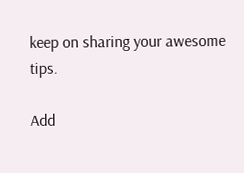keep on sharing your awesome tips.

Add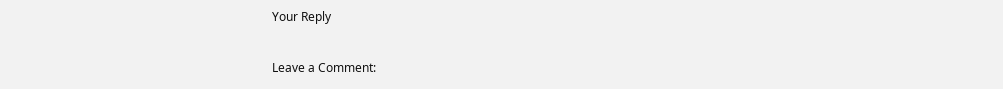Your Reply

Leave a Comment: